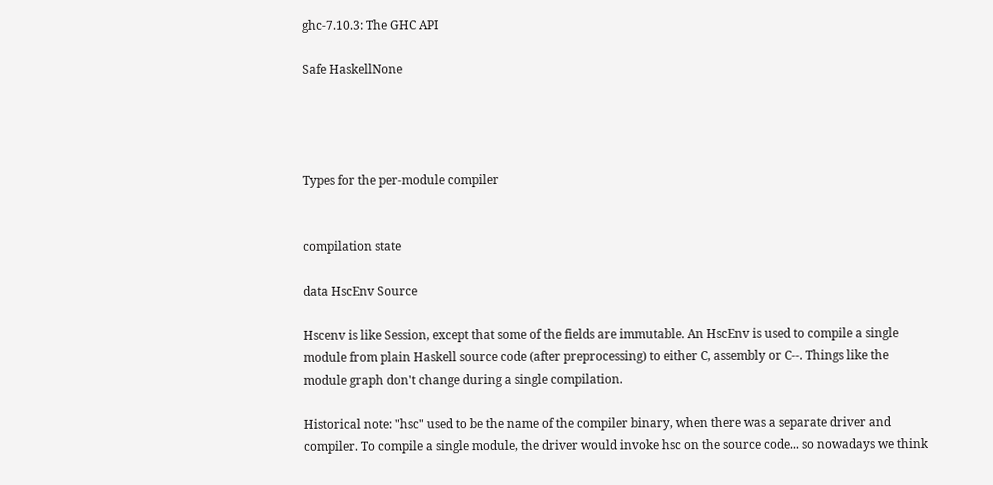ghc-7.10.3: The GHC API

Safe HaskellNone




Types for the per-module compiler


compilation state

data HscEnv Source

Hscenv is like Session, except that some of the fields are immutable. An HscEnv is used to compile a single module from plain Haskell source code (after preprocessing) to either C, assembly or C--. Things like the module graph don't change during a single compilation.

Historical note: "hsc" used to be the name of the compiler binary, when there was a separate driver and compiler. To compile a single module, the driver would invoke hsc on the source code... so nowadays we think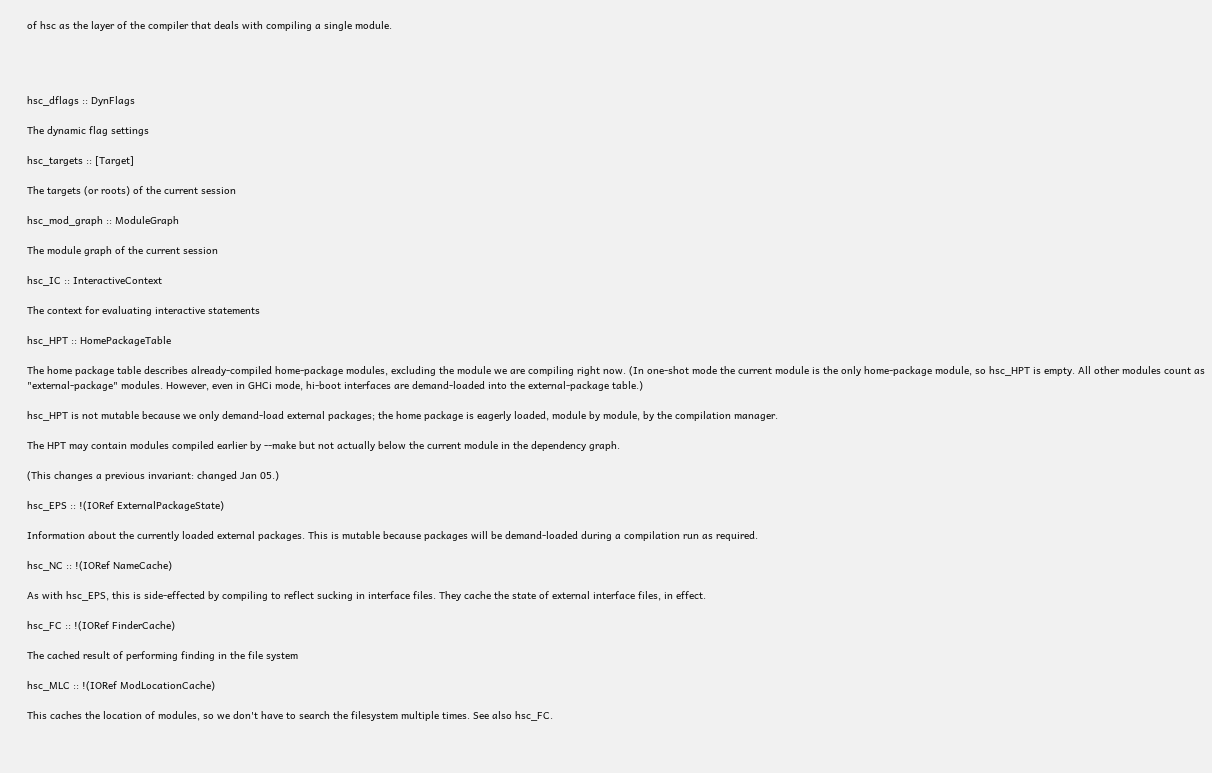of hsc as the layer of the compiler that deals with compiling a single module.




hsc_dflags :: DynFlags

The dynamic flag settings

hsc_targets :: [Target]

The targets (or roots) of the current session

hsc_mod_graph :: ModuleGraph

The module graph of the current session

hsc_IC :: InteractiveContext

The context for evaluating interactive statements

hsc_HPT :: HomePackageTable

The home package table describes already-compiled home-package modules, excluding the module we are compiling right now. (In one-shot mode the current module is the only home-package module, so hsc_HPT is empty. All other modules count as "external-package" modules. However, even in GHCi mode, hi-boot interfaces are demand-loaded into the external-package table.)

hsc_HPT is not mutable because we only demand-load external packages; the home package is eagerly loaded, module by module, by the compilation manager.

The HPT may contain modules compiled earlier by --make but not actually below the current module in the dependency graph.

(This changes a previous invariant: changed Jan 05.)

hsc_EPS :: !(IORef ExternalPackageState)

Information about the currently loaded external packages. This is mutable because packages will be demand-loaded during a compilation run as required.

hsc_NC :: !(IORef NameCache)

As with hsc_EPS, this is side-effected by compiling to reflect sucking in interface files. They cache the state of external interface files, in effect.

hsc_FC :: !(IORef FinderCache)

The cached result of performing finding in the file system

hsc_MLC :: !(IORef ModLocationCache)

This caches the location of modules, so we don't have to search the filesystem multiple times. See also hsc_FC.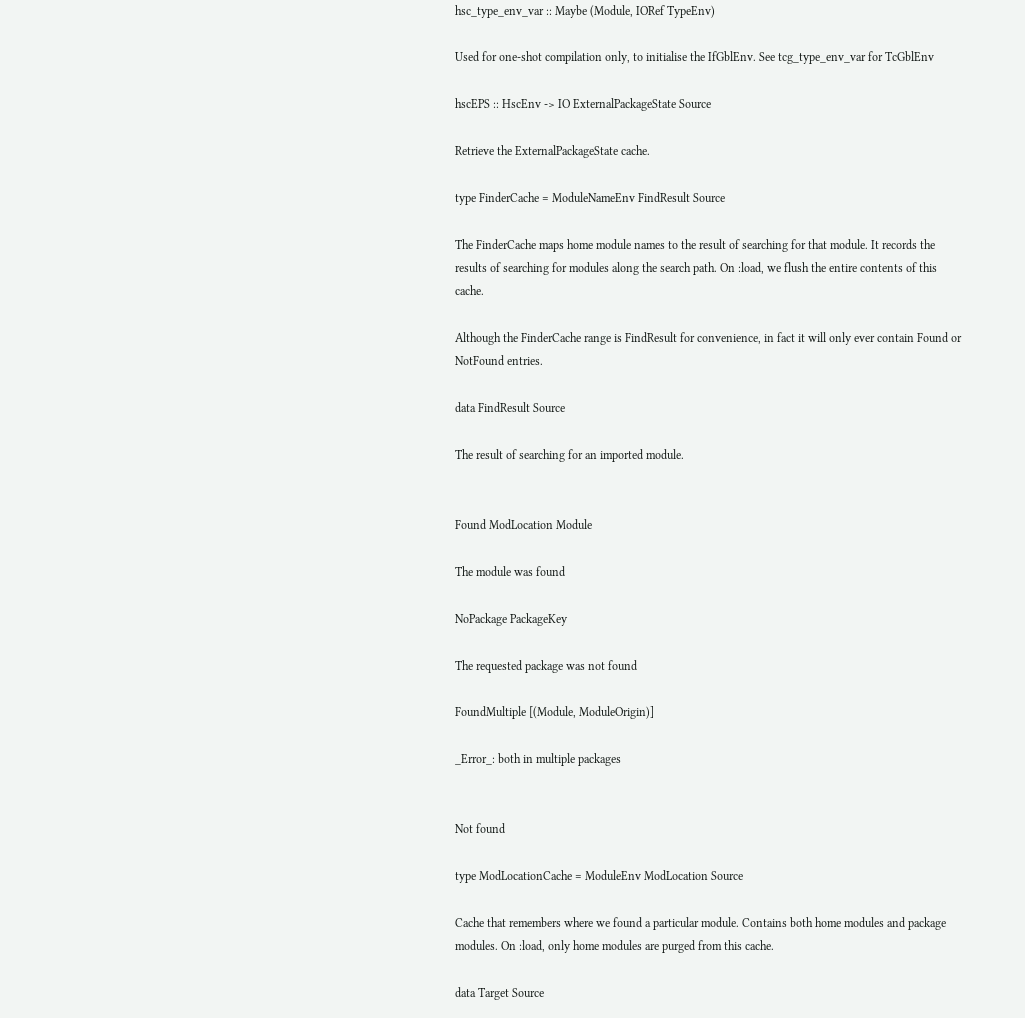hsc_type_env_var :: Maybe (Module, IORef TypeEnv)

Used for one-shot compilation only, to initialise the IfGblEnv. See tcg_type_env_var for TcGblEnv

hscEPS :: HscEnv -> IO ExternalPackageState Source

Retrieve the ExternalPackageState cache.

type FinderCache = ModuleNameEnv FindResult Source

The FinderCache maps home module names to the result of searching for that module. It records the results of searching for modules along the search path. On :load, we flush the entire contents of this cache.

Although the FinderCache range is FindResult for convenience, in fact it will only ever contain Found or NotFound entries.

data FindResult Source

The result of searching for an imported module.


Found ModLocation Module

The module was found

NoPackage PackageKey

The requested package was not found

FoundMultiple [(Module, ModuleOrigin)]

_Error_: both in multiple packages


Not found

type ModLocationCache = ModuleEnv ModLocation Source

Cache that remembers where we found a particular module. Contains both home modules and package modules. On :load, only home modules are purged from this cache.

data Target Source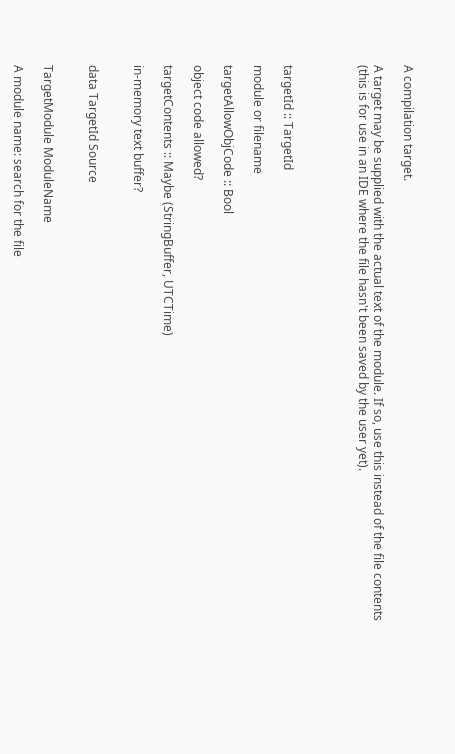A compilation target.

A target may be supplied with the actual text of the module. If so, use this instead of the file contents (this is for use in an IDE where the file hasn't been saved by the user yet).




targetId :: TargetId

module or filename

targetAllowObjCode :: Bool

object code allowed?

targetContents :: Maybe (StringBuffer, UTCTime)

in-memory text buffer?


data TargetId Source


TargetModule ModuleName

A module name: search for the file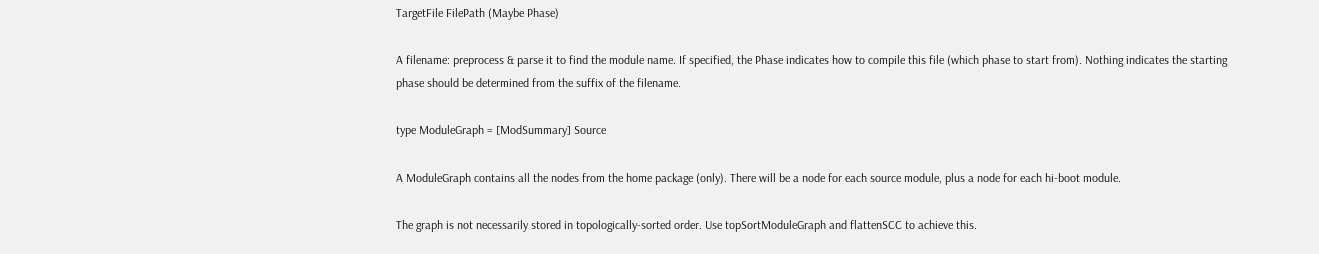TargetFile FilePath (Maybe Phase)

A filename: preprocess & parse it to find the module name. If specified, the Phase indicates how to compile this file (which phase to start from). Nothing indicates the starting phase should be determined from the suffix of the filename.

type ModuleGraph = [ModSummary] Source

A ModuleGraph contains all the nodes from the home package (only). There will be a node for each source module, plus a node for each hi-boot module.

The graph is not necessarily stored in topologically-sorted order. Use topSortModuleGraph and flattenSCC to achieve this.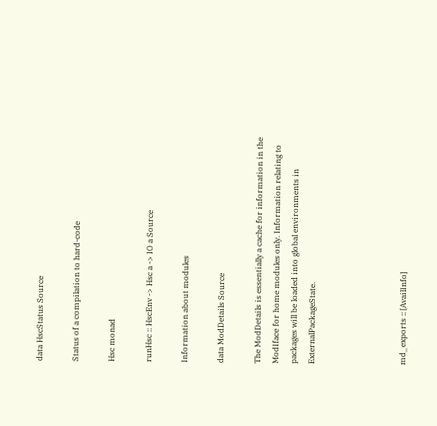data HscStatus Source

Status of a compilation to hard-code

Hsc monad

runHsc :: HscEnv -> Hsc a -> IO a Source

Information about modules

data ModDetails Source

The ModDetails is essentially a cache for information in the ModIface for home modules only. Information relating to packages will be loaded into global environments in ExternalPackageState.




md_exports :: [AvailInfo]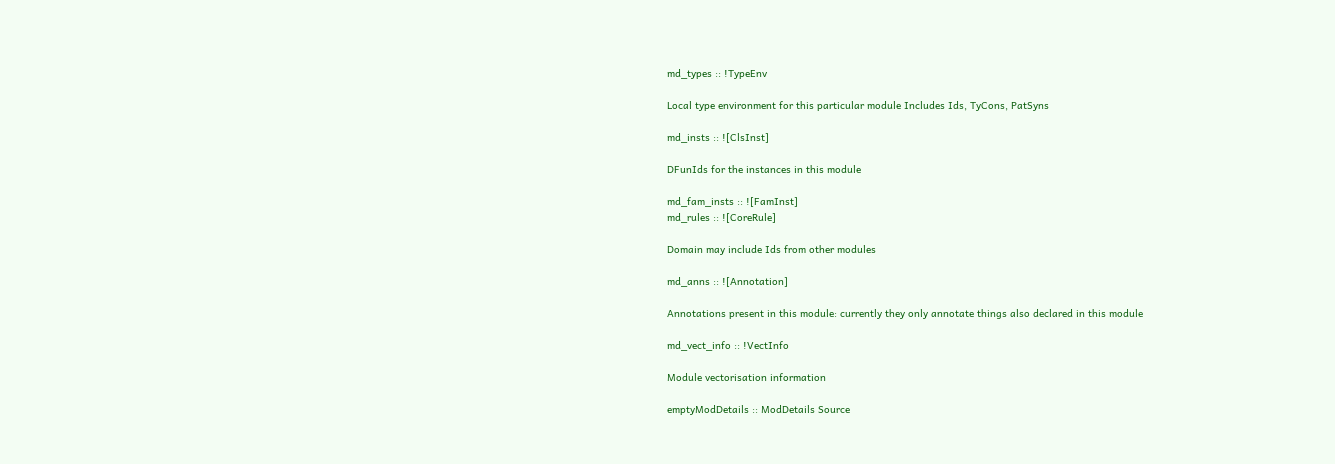md_types :: !TypeEnv

Local type environment for this particular module Includes Ids, TyCons, PatSyns

md_insts :: ![ClsInst]

DFunIds for the instances in this module

md_fam_insts :: ![FamInst]
md_rules :: ![CoreRule]

Domain may include Ids from other modules

md_anns :: ![Annotation]

Annotations present in this module: currently they only annotate things also declared in this module

md_vect_info :: !VectInfo

Module vectorisation information

emptyModDetails :: ModDetails Source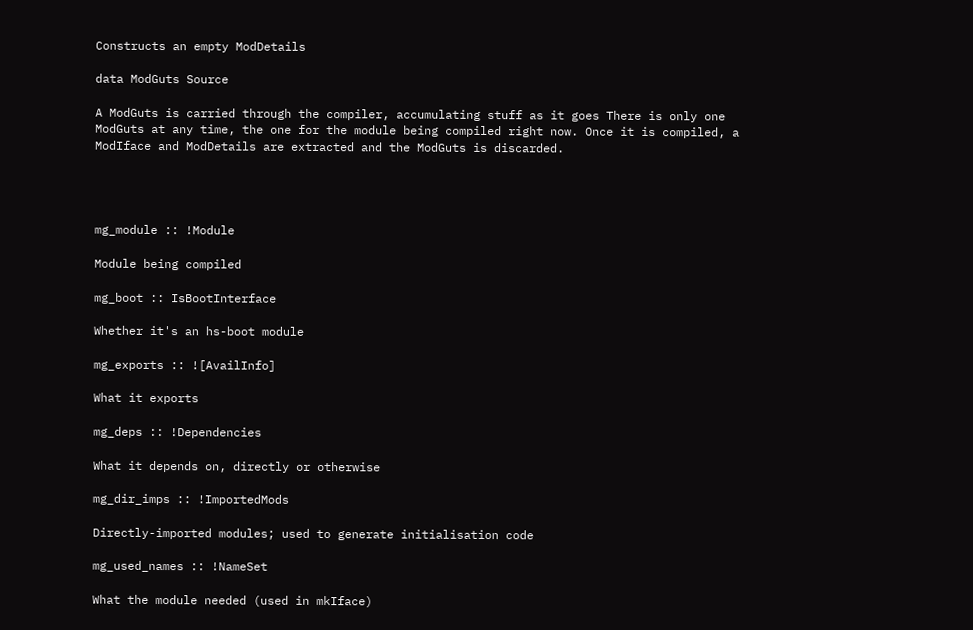Constructs an empty ModDetails

data ModGuts Source

A ModGuts is carried through the compiler, accumulating stuff as it goes There is only one ModGuts at any time, the one for the module being compiled right now. Once it is compiled, a ModIface and ModDetails are extracted and the ModGuts is discarded.




mg_module :: !Module

Module being compiled

mg_boot :: IsBootInterface

Whether it's an hs-boot module

mg_exports :: ![AvailInfo]

What it exports

mg_deps :: !Dependencies

What it depends on, directly or otherwise

mg_dir_imps :: !ImportedMods

Directly-imported modules; used to generate initialisation code

mg_used_names :: !NameSet

What the module needed (used in mkIface)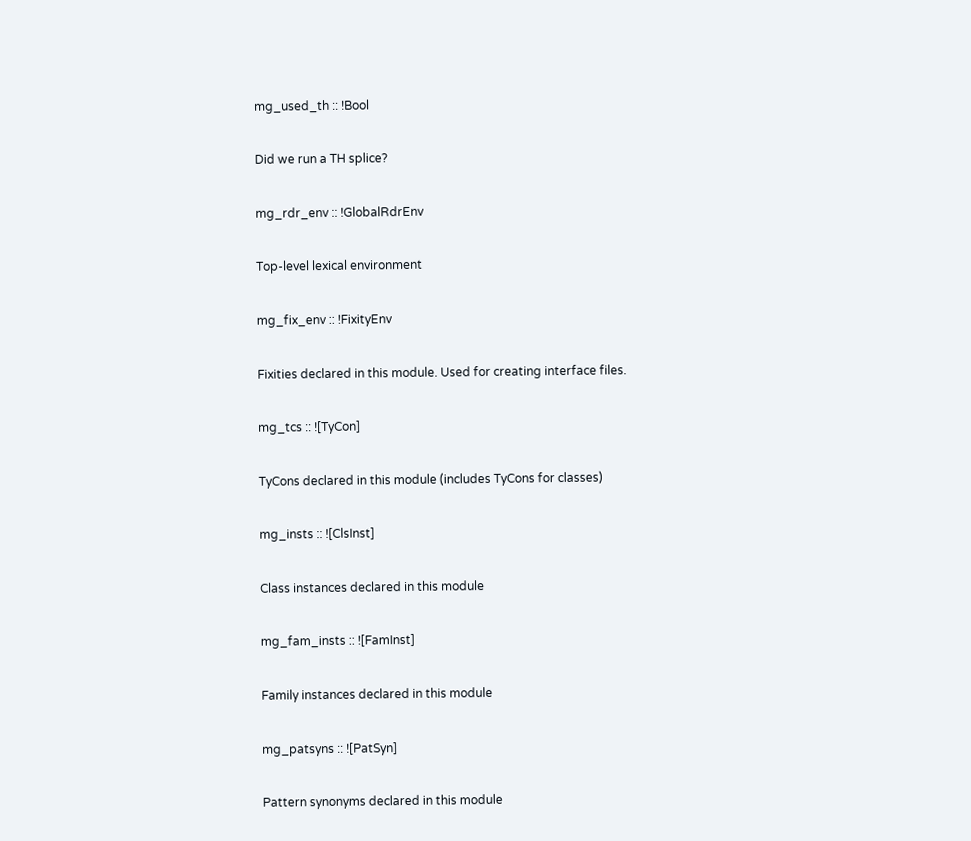mg_used_th :: !Bool

Did we run a TH splice?

mg_rdr_env :: !GlobalRdrEnv

Top-level lexical environment

mg_fix_env :: !FixityEnv

Fixities declared in this module. Used for creating interface files.

mg_tcs :: ![TyCon]

TyCons declared in this module (includes TyCons for classes)

mg_insts :: ![ClsInst]

Class instances declared in this module

mg_fam_insts :: ![FamInst]

Family instances declared in this module

mg_patsyns :: ![PatSyn]

Pattern synonyms declared in this module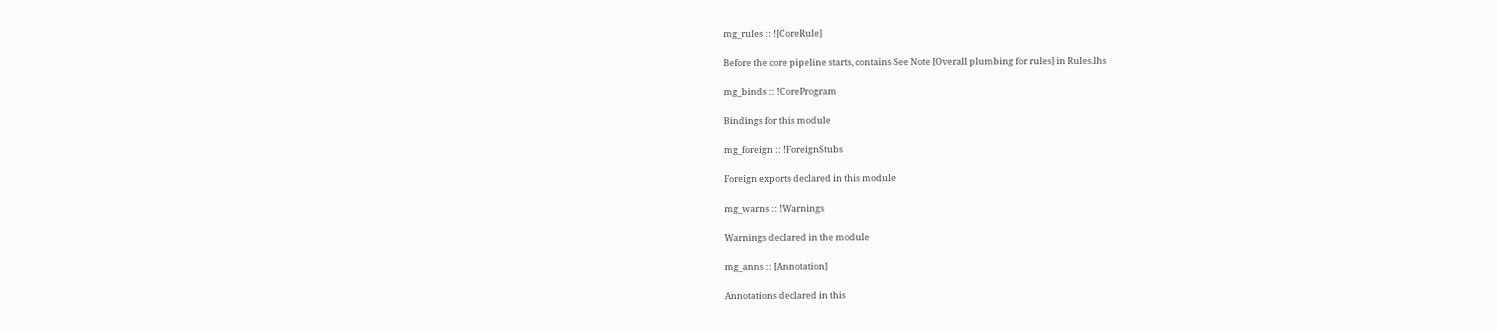mg_rules :: ![CoreRule]

Before the core pipeline starts, contains See Note [Overall plumbing for rules] in Rules.lhs

mg_binds :: !CoreProgram

Bindings for this module

mg_foreign :: !ForeignStubs

Foreign exports declared in this module

mg_warns :: !Warnings

Warnings declared in the module

mg_anns :: [Annotation]

Annotations declared in this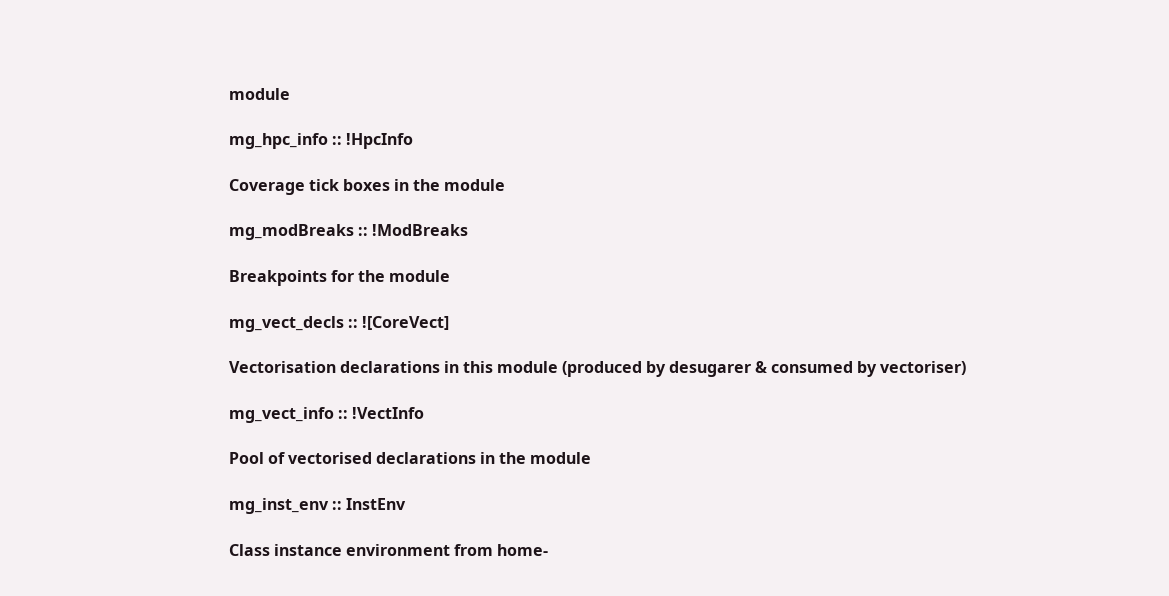module

mg_hpc_info :: !HpcInfo

Coverage tick boxes in the module

mg_modBreaks :: !ModBreaks

Breakpoints for the module

mg_vect_decls :: ![CoreVect]

Vectorisation declarations in this module (produced by desugarer & consumed by vectoriser)

mg_vect_info :: !VectInfo

Pool of vectorised declarations in the module

mg_inst_env :: InstEnv

Class instance environment from home-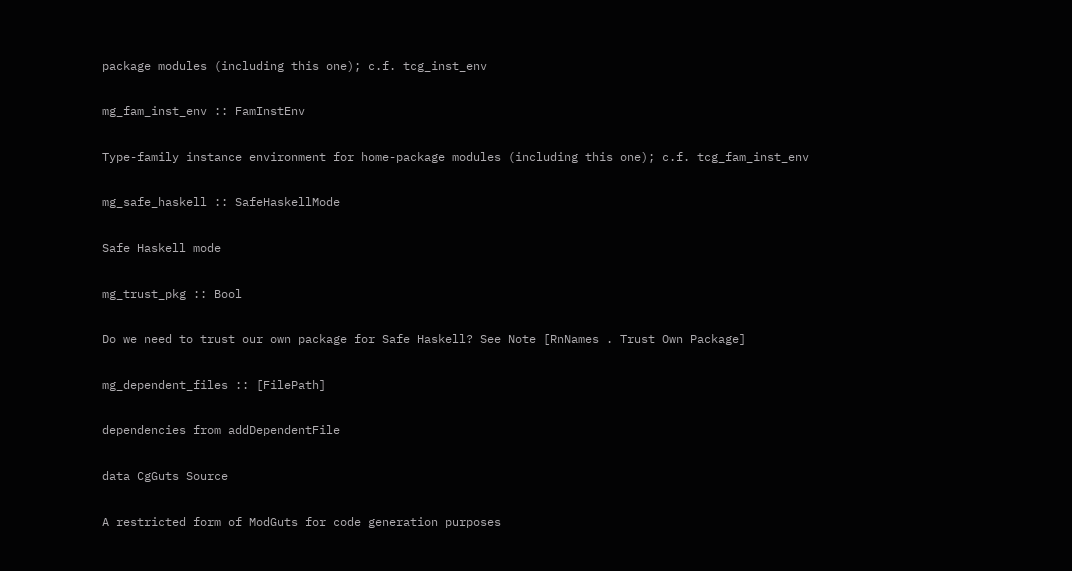package modules (including this one); c.f. tcg_inst_env

mg_fam_inst_env :: FamInstEnv

Type-family instance environment for home-package modules (including this one); c.f. tcg_fam_inst_env

mg_safe_haskell :: SafeHaskellMode

Safe Haskell mode

mg_trust_pkg :: Bool

Do we need to trust our own package for Safe Haskell? See Note [RnNames . Trust Own Package]

mg_dependent_files :: [FilePath]

dependencies from addDependentFile

data CgGuts Source

A restricted form of ModGuts for code generation purposes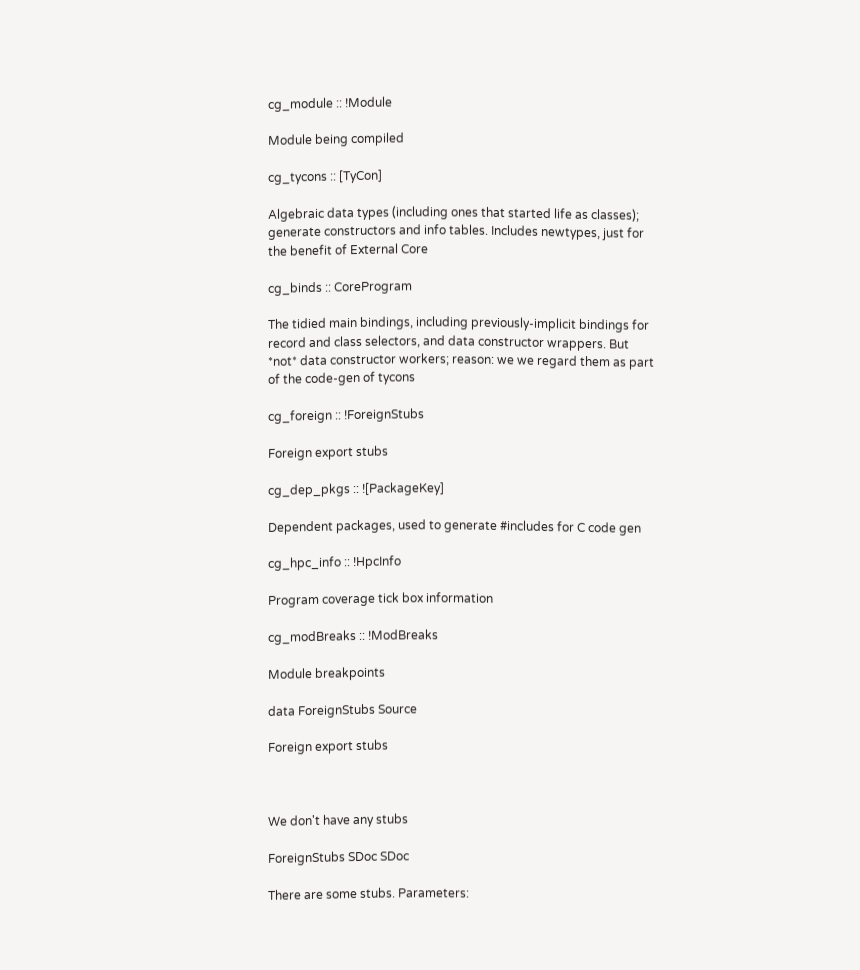cg_module :: !Module

Module being compiled

cg_tycons :: [TyCon]

Algebraic data types (including ones that started life as classes); generate constructors and info tables. Includes newtypes, just for the benefit of External Core

cg_binds :: CoreProgram

The tidied main bindings, including previously-implicit bindings for record and class selectors, and data constructor wrappers. But *not* data constructor workers; reason: we we regard them as part of the code-gen of tycons

cg_foreign :: !ForeignStubs

Foreign export stubs

cg_dep_pkgs :: ![PackageKey]

Dependent packages, used to generate #includes for C code gen

cg_hpc_info :: !HpcInfo

Program coverage tick box information

cg_modBreaks :: !ModBreaks

Module breakpoints

data ForeignStubs Source

Foreign export stubs



We don't have any stubs

ForeignStubs SDoc SDoc

There are some stubs. Parameters: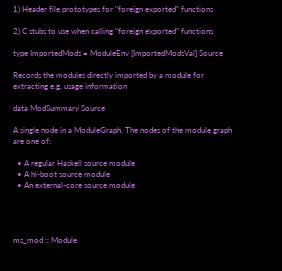1) Header file prototypes for "foreign exported" functions

2) C stubs to use when calling "foreign exported" functions

type ImportedMods = ModuleEnv [ImportedModsVal] Source

Records the modules directly imported by a module for extracting e.g. usage information

data ModSummary Source

A single node in a ModuleGraph. The nodes of the module graph are one of:

  • A regular Haskell source module
  • A hi-boot source module
  • An external-core source module




ms_mod :: Module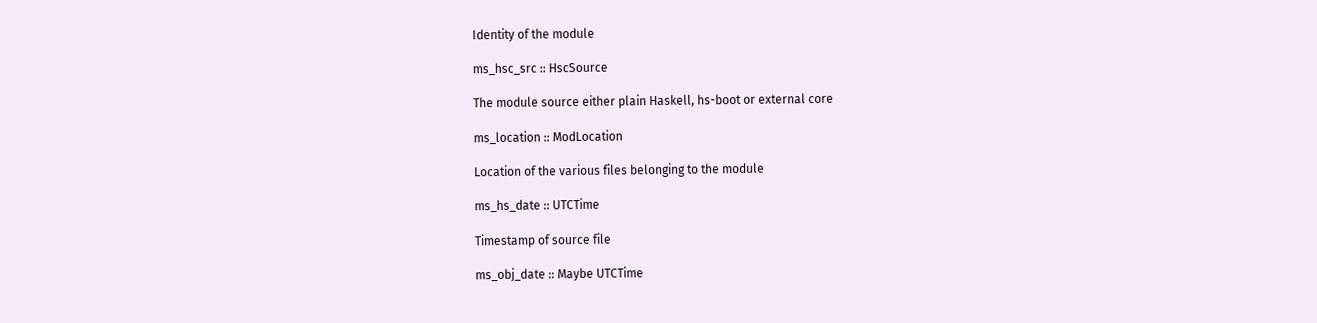Identity of the module

ms_hsc_src :: HscSource

The module source either plain Haskell, hs-boot or external core

ms_location :: ModLocation

Location of the various files belonging to the module

ms_hs_date :: UTCTime

Timestamp of source file

ms_obj_date :: Maybe UTCTime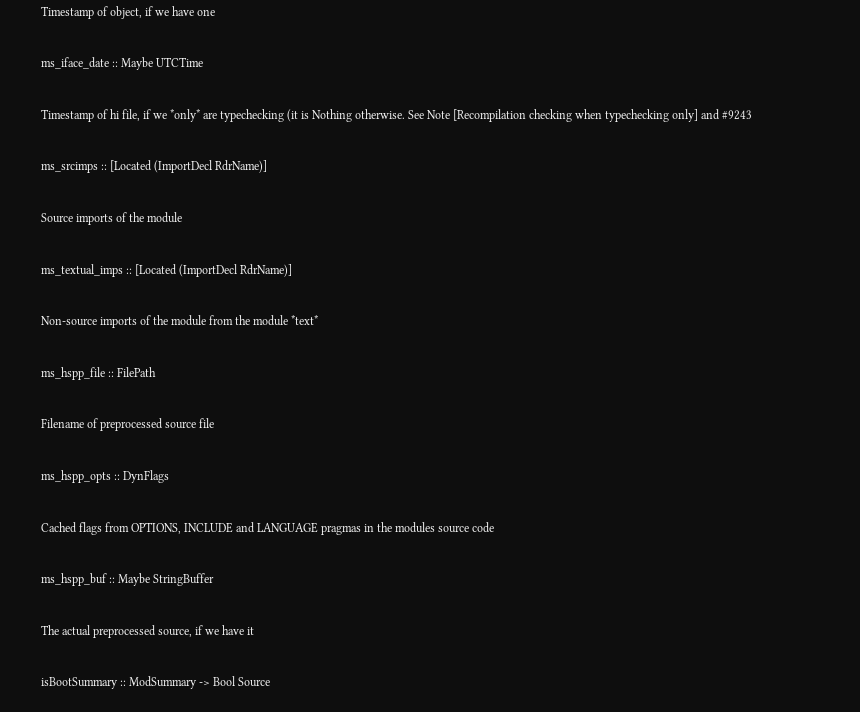Timestamp of object, if we have one

ms_iface_date :: Maybe UTCTime

Timestamp of hi file, if we *only* are typechecking (it is Nothing otherwise. See Note [Recompilation checking when typechecking only] and #9243

ms_srcimps :: [Located (ImportDecl RdrName)]

Source imports of the module

ms_textual_imps :: [Located (ImportDecl RdrName)]

Non-source imports of the module from the module *text*

ms_hspp_file :: FilePath

Filename of preprocessed source file

ms_hspp_opts :: DynFlags

Cached flags from OPTIONS, INCLUDE and LANGUAGE pragmas in the modules source code

ms_hspp_buf :: Maybe StringBuffer

The actual preprocessed source, if we have it

isBootSummary :: ModSummary -> Bool Source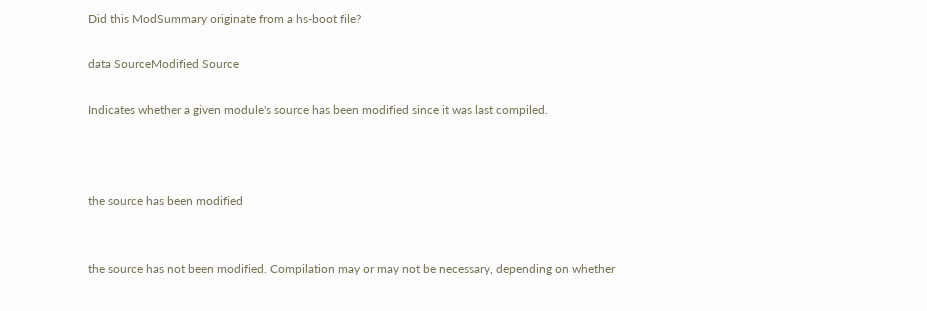Did this ModSummary originate from a hs-boot file?

data SourceModified Source

Indicates whether a given module's source has been modified since it was last compiled.



the source has been modified


the source has not been modified. Compilation may or may not be necessary, depending on whether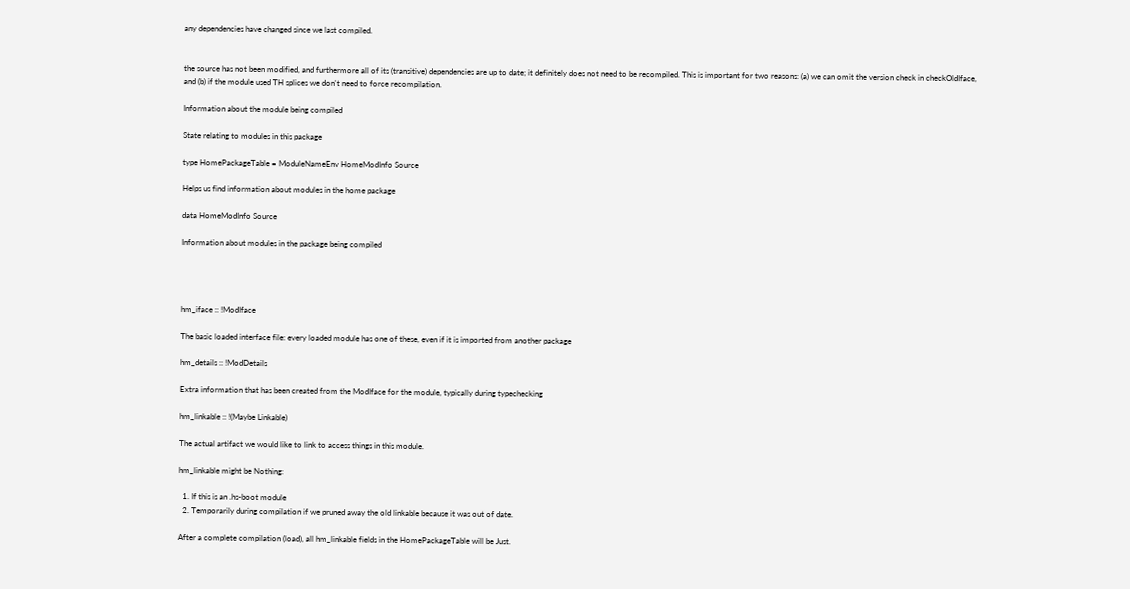any dependencies have changed since we last compiled.


the source has not been modified, and furthermore all of its (transitive) dependencies are up to date; it definitely does not need to be recompiled. This is important for two reasons: (a) we can omit the version check in checkOldIface, and (b) if the module used TH splices we don't need to force recompilation.

Information about the module being compiled

State relating to modules in this package

type HomePackageTable = ModuleNameEnv HomeModInfo Source

Helps us find information about modules in the home package

data HomeModInfo Source

Information about modules in the package being compiled




hm_iface :: !ModIface

The basic loaded interface file: every loaded module has one of these, even if it is imported from another package

hm_details :: !ModDetails

Extra information that has been created from the ModIface for the module, typically during typechecking

hm_linkable :: !(Maybe Linkable)

The actual artifact we would like to link to access things in this module.

hm_linkable might be Nothing:

  1. If this is an .hs-boot module
  2. Temporarily during compilation if we pruned away the old linkable because it was out of date.

After a complete compilation (load), all hm_linkable fields in the HomePackageTable will be Just.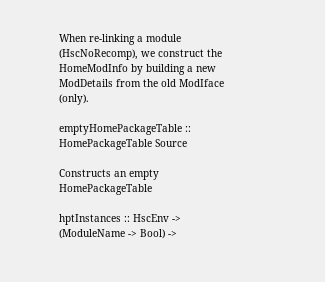When re-linking a module (HscNoRecomp), we construct the HomeModInfo by building a new ModDetails from the old ModIface (only).

emptyHomePackageTable :: HomePackageTable Source

Constructs an empty HomePackageTable

hptInstances :: HscEnv -> (ModuleName -> Bool) ->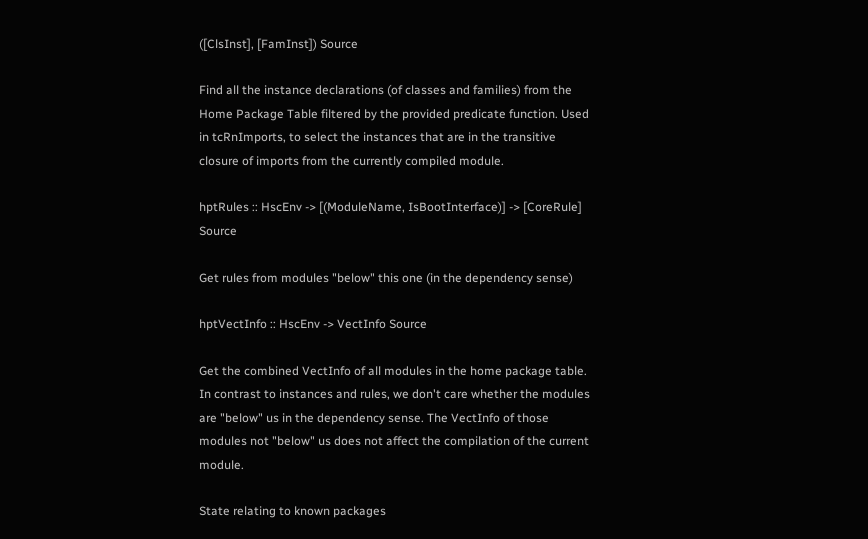([ClsInst], [FamInst]) Source

Find all the instance declarations (of classes and families) from the Home Package Table filtered by the provided predicate function. Used in tcRnImports, to select the instances that are in the transitive closure of imports from the currently compiled module.

hptRules :: HscEnv -> [(ModuleName, IsBootInterface)] -> [CoreRule] Source

Get rules from modules "below" this one (in the dependency sense)

hptVectInfo :: HscEnv -> VectInfo Source

Get the combined VectInfo of all modules in the home package table. In contrast to instances and rules, we don't care whether the modules are "below" us in the dependency sense. The VectInfo of those modules not "below" us does not affect the compilation of the current module.

State relating to known packages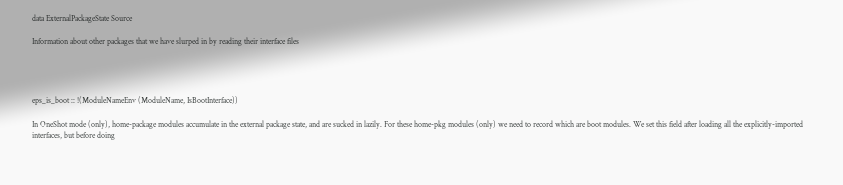data ExternalPackageState Source

Information about other packages that we have slurped in by reading their interface files




eps_is_boot :: !(ModuleNameEnv (ModuleName, IsBootInterface))

In OneShot mode (only), home-package modules accumulate in the external package state, and are sucked in lazily. For these home-pkg modules (only) we need to record which are boot modules. We set this field after loading all the explicitly-imported interfaces, but before doing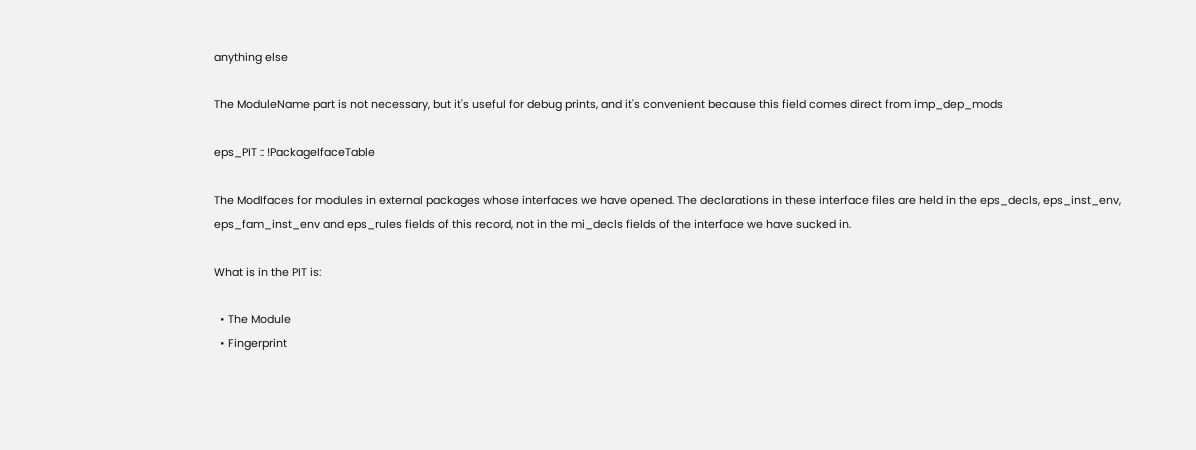anything else

The ModuleName part is not necessary, but it's useful for debug prints, and it's convenient because this field comes direct from imp_dep_mods

eps_PIT :: !PackageIfaceTable

The ModIfaces for modules in external packages whose interfaces we have opened. The declarations in these interface files are held in the eps_decls, eps_inst_env, eps_fam_inst_env and eps_rules fields of this record, not in the mi_decls fields of the interface we have sucked in.

What is in the PIT is:

  • The Module
  • Fingerprint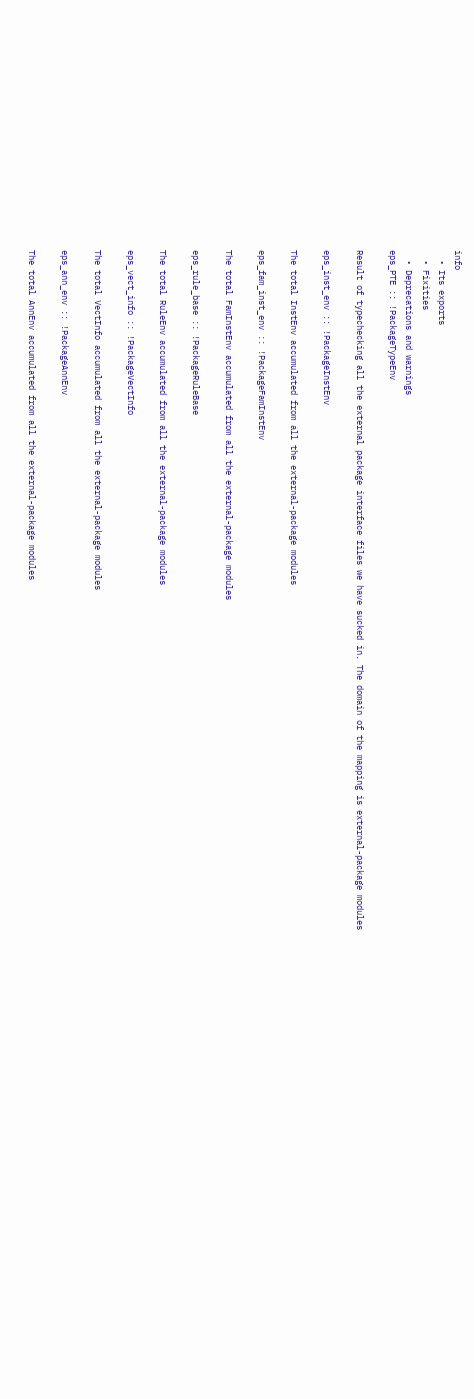info
  • Its exports
  • Fixities
  • Deprecations and warnings
eps_PTE :: !PackageTypeEnv

Result of typechecking all the external package interface files we have sucked in. The domain of the mapping is external-package modules

eps_inst_env :: !PackageInstEnv

The total InstEnv accumulated from all the external-package modules

eps_fam_inst_env :: !PackageFamInstEnv

The total FamInstEnv accumulated from all the external-package modules

eps_rule_base :: !PackageRuleBase

The total RuleEnv accumulated from all the external-package modules

eps_vect_info :: !PackageVectInfo

The total VectInfo accumulated from all the external-package modules

eps_ann_env :: !PackageAnnEnv

The total AnnEnv accumulated from all the external-package modules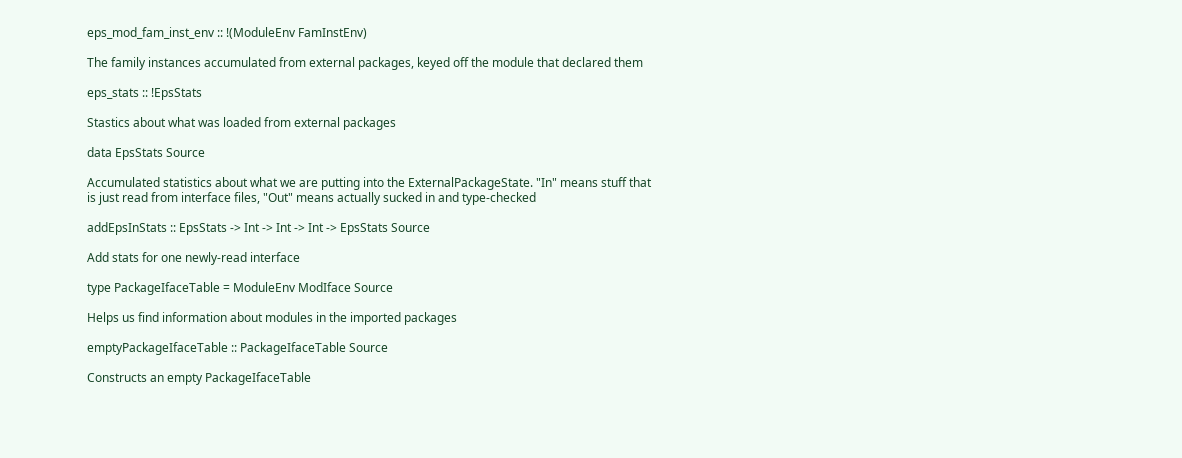eps_mod_fam_inst_env :: !(ModuleEnv FamInstEnv)

The family instances accumulated from external packages, keyed off the module that declared them

eps_stats :: !EpsStats

Stastics about what was loaded from external packages

data EpsStats Source

Accumulated statistics about what we are putting into the ExternalPackageState. "In" means stuff that is just read from interface files, "Out" means actually sucked in and type-checked

addEpsInStats :: EpsStats -> Int -> Int -> Int -> EpsStats Source

Add stats for one newly-read interface

type PackageIfaceTable = ModuleEnv ModIface Source

Helps us find information about modules in the imported packages

emptyPackageIfaceTable :: PackageIfaceTable Source

Constructs an empty PackageIfaceTable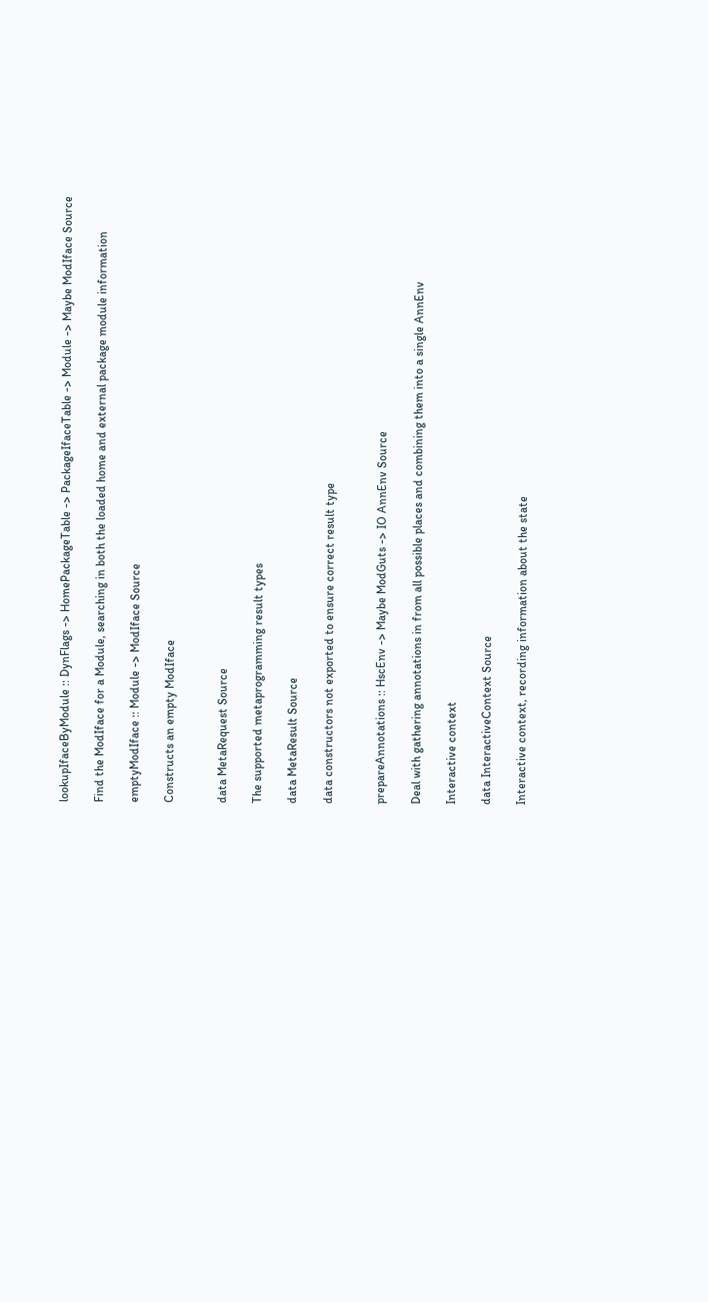lookupIfaceByModule :: DynFlags -> HomePackageTable -> PackageIfaceTable -> Module -> Maybe ModIface Source

Find the ModIface for a Module, searching in both the loaded home and external package module information

emptyModIface :: Module -> ModIface Source

Constructs an empty ModIface


data MetaRequest Source

The supported metaprogramming result types

data MetaResult Source

data constructors not exported to ensure correct result type


prepareAnnotations :: HscEnv -> Maybe ModGuts -> IO AnnEnv Source

Deal with gathering annotations in from all possible places and combining them into a single AnnEnv

Interactive context

data InteractiveContext Source

Interactive context, recording information about the state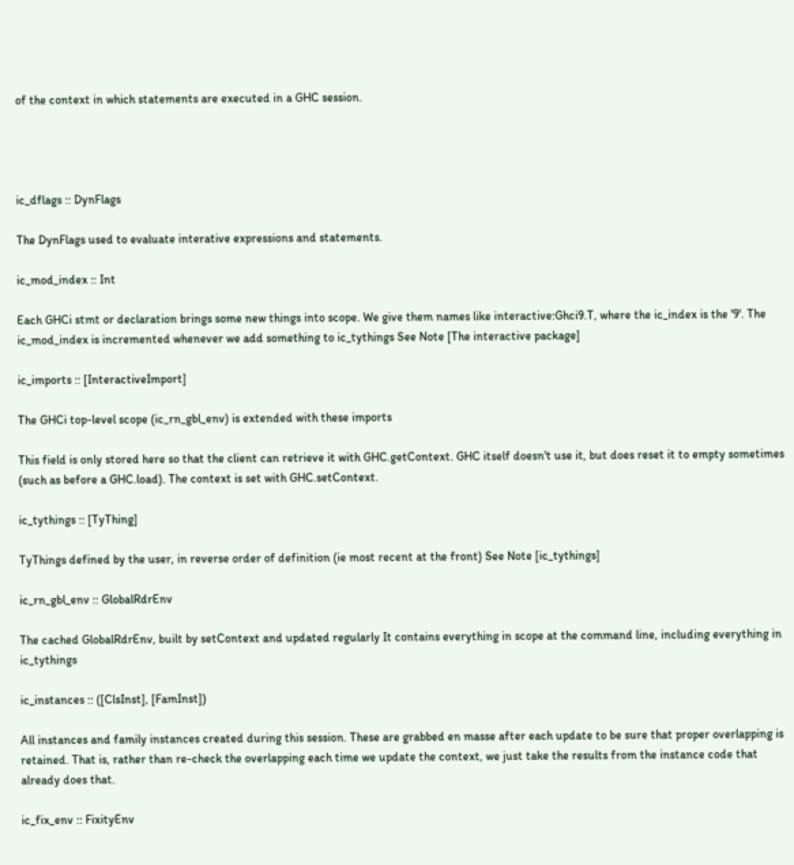of the context in which statements are executed in a GHC session.




ic_dflags :: DynFlags

The DynFlags used to evaluate interative expressions and statements.

ic_mod_index :: Int

Each GHCi stmt or declaration brings some new things into scope. We give them names like interactive:Ghci9.T, where the ic_index is the '9'. The ic_mod_index is incremented whenever we add something to ic_tythings See Note [The interactive package]

ic_imports :: [InteractiveImport]

The GHCi top-level scope (ic_rn_gbl_env) is extended with these imports

This field is only stored here so that the client can retrieve it with GHC.getContext. GHC itself doesn't use it, but does reset it to empty sometimes (such as before a GHC.load). The context is set with GHC.setContext.

ic_tythings :: [TyThing]

TyThings defined by the user, in reverse order of definition (ie most recent at the front) See Note [ic_tythings]

ic_rn_gbl_env :: GlobalRdrEnv

The cached GlobalRdrEnv, built by setContext and updated regularly It contains everything in scope at the command line, including everything in ic_tythings

ic_instances :: ([ClsInst], [FamInst])

All instances and family instances created during this session. These are grabbed en masse after each update to be sure that proper overlapping is retained. That is, rather than re-check the overlapping each time we update the context, we just take the results from the instance code that already does that.

ic_fix_env :: FixityEnv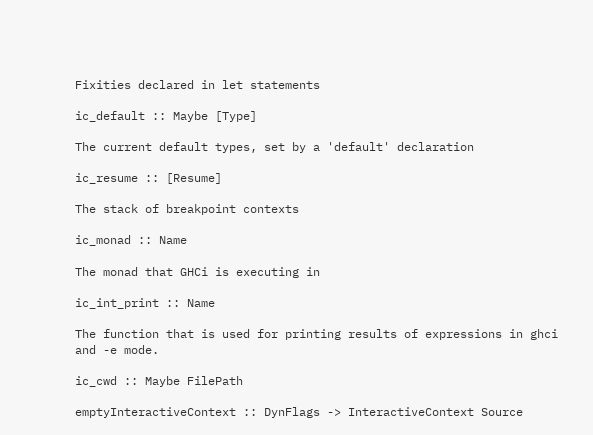Fixities declared in let statements

ic_default :: Maybe [Type]

The current default types, set by a 'default' declaration

ic_resume :: [Resume]

The stack of breakpoint contexts

ic_monad :: Name

The monad that GHCi is executing in

ic_int_print :: Name

The function that is used for printing results of expressions in ghci and -e mode.

ic_cwd :: Maybe FilePath

emptyInteractiveContext :: DynFlags -> InteractiveContext Source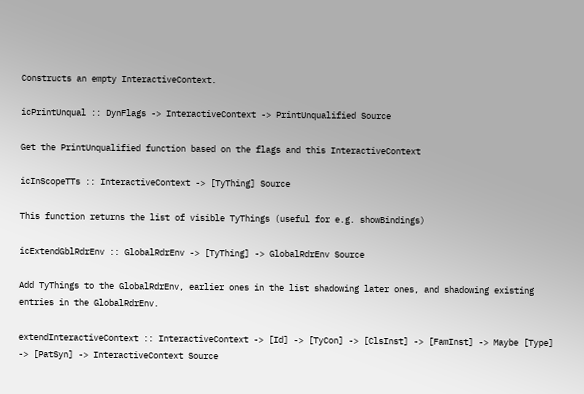Constructs an empty InteractiveContext.

icPrintUnqual :: DynFlags -> InteractiveContext -> PrintUnqualified Source

Get the PrintUnqualified function based on the flags and this InteractiveContext

icInScopeTTs :: InteractiveContext -> [TyThing] Source

This function returns the list of visible TyThings (useful for e.g. showBindings)

icExtendGblRdrEnv :: GlobalRdrEnv -> [TyThing] -> GlobalRdrEnv Source

Add TyThings to the GlobalRdrEnv, earlier ones in the list shadowing later ones, and shadowing existing entries in the GlobalRdrEnv.

extendInteractiveContext :: InteractiveContext -> [Id] -> [TyCon] -> [ClsInst] -> [FamInst] -> Maybe [Type] -> [PatSyn] -> InteractiveContext Source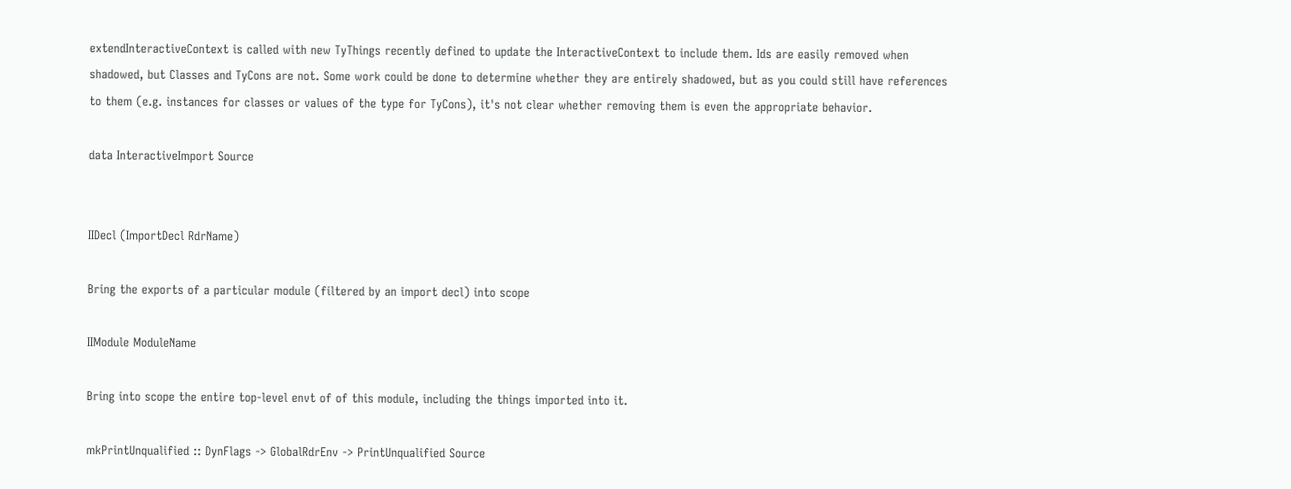extendInteractiveContext is called with new TyThings recently defined to update the InteractiveContext to include them. Ids are easily removed when shadowed, but Classes and TyCons are not. Some work could be done to determine whether they are entirely shadowed, but as you could still have references to them (e.g. instances for classes or values of the type for TyCons), it's not clear whether removing them is even the appropriate behavior.

data InteractiveImport Source


IIDecl (ImportDecl RdrName)

Bring the exports of a particular module (filtered by an import decl) into scope

IIModule ModuleName

Bring into scope the entire top-level envt of of this module, including the things imported into it.

mkPrintUnqualified :: DynFlags -> GlobalRdrEnv -> PrintUnqualified Source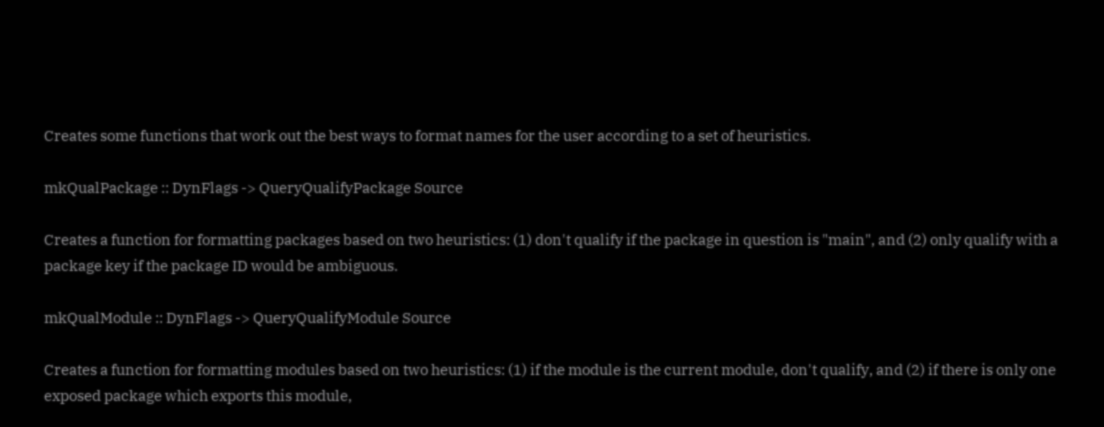Creates some functions that work out the best ways to format names for the user according to a set of heuristics.

mkQualPackage :: DynFlags -> QueryQualifyPackage Source

Creates a function for formatting packages based on two heuristics: (1) don't qualify if the package in question is "main", and (2) only qualify with a package key if the package ID would be ambiguous.

mkQualModule :: DynFlags -> QueryQualifyModule Source

Creates a function for formatting modules based on two heuristics: (1) if the module is the current module, don't qualify, and (2) if there is only one exposed package which exports this module,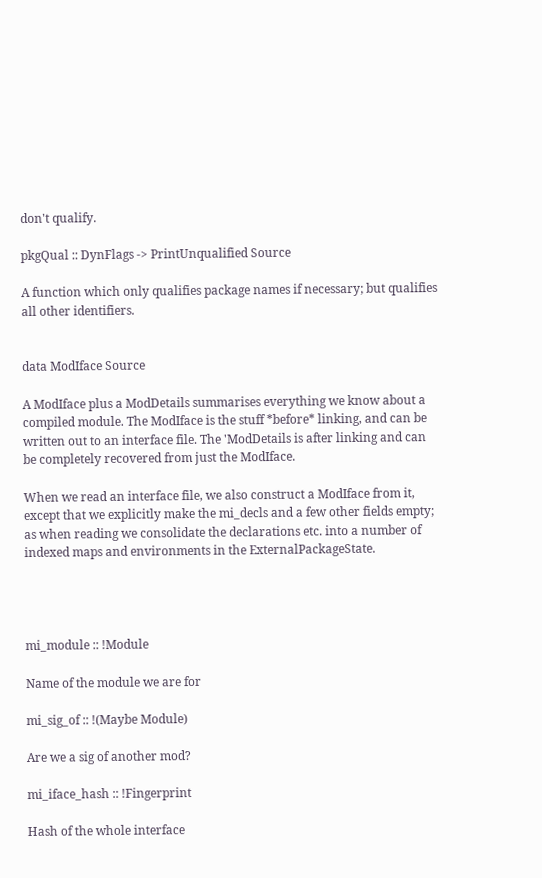don't qualify.

pkgQual :: DynFlags -> PrintUnqualified Source

A function which only qualifies package names if necessary; but qualifies all other identifiers.


data ModIface Source

A ModIface plus a ModDetails summarises everything we know about a compiled module. The ModIface is the stuff *before* linking, and can be written out to an interface file. The 'ModDetails is after linking and can be completely recovered from just the ModIface.

When we read an interface file, we also construct a ModIface from it, except that we explicitly make the mi_decls and a few other fields empty; as when reading we consolidate the declarations etc. into a number of indexed maps and environments in the ExternalPackageState.




mi_module :: !Module

Name of the module we are for

mi_sig_of :: !(Maybe Module)

Are we a sig of another mod?

mi_iface_hash :: !Fingerprint

Hash of the whole interface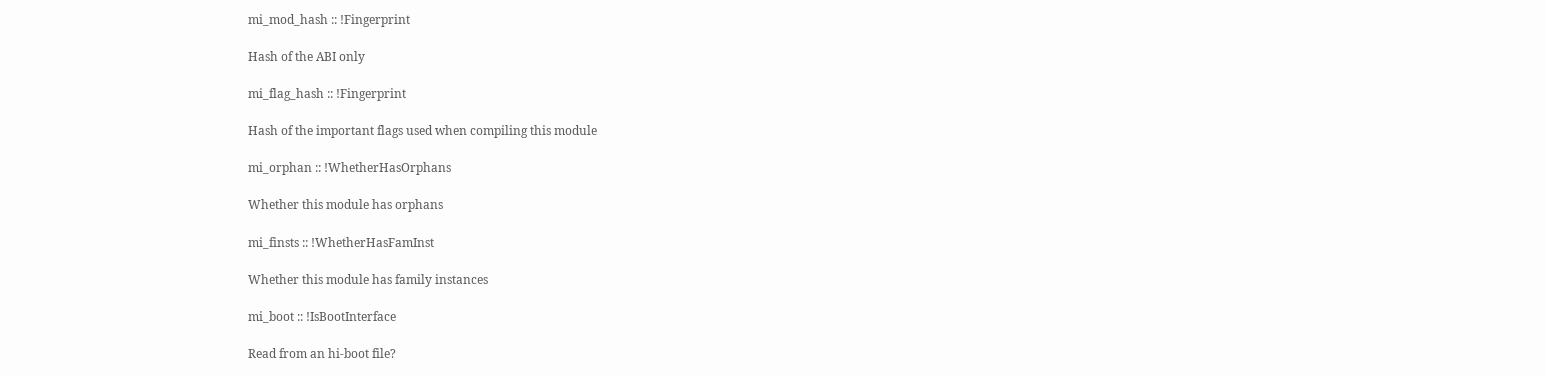mi_mod_hash :: !Fingerprint

Hash of the ABI only

mi_flag_hash :: !Fingerprint

Hash of the important flags used when compiling this module

mi_orphan :: !WhetherHasOrphans

Whether this module has orphans

mi_finsts :: !WhetherHasFamInst

Whether this module has family instances

mi_boot :: !IsBootInterface

Read from an hi-boot file?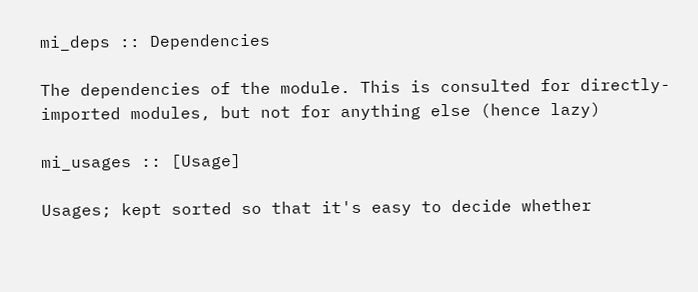mi_deps :: Dependencies

The dependencies of the module. This is consulted for directly-imported modules, but not for anything else (hence lazy)

mi_usages :: [Usage]

Usages; kept sorted so that it's easy to decide whether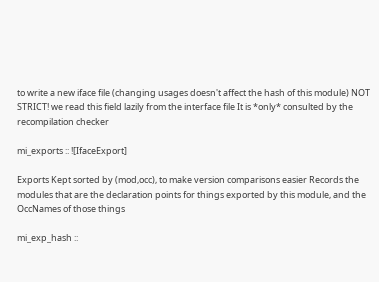to write a new iface file (changing usages doesn't affect the hash of this module) NOT STRICT! we read this field lazily from the interface file It is *only* consulted by the recompilation checker

mi_exports :: ![IfaceExport]

Exports Kept sorted by (mod,occ), to make version comparisons easier Records the modules that are the declaration points for things exported by this module, and the OccNames of those things

mi_exp_hash ::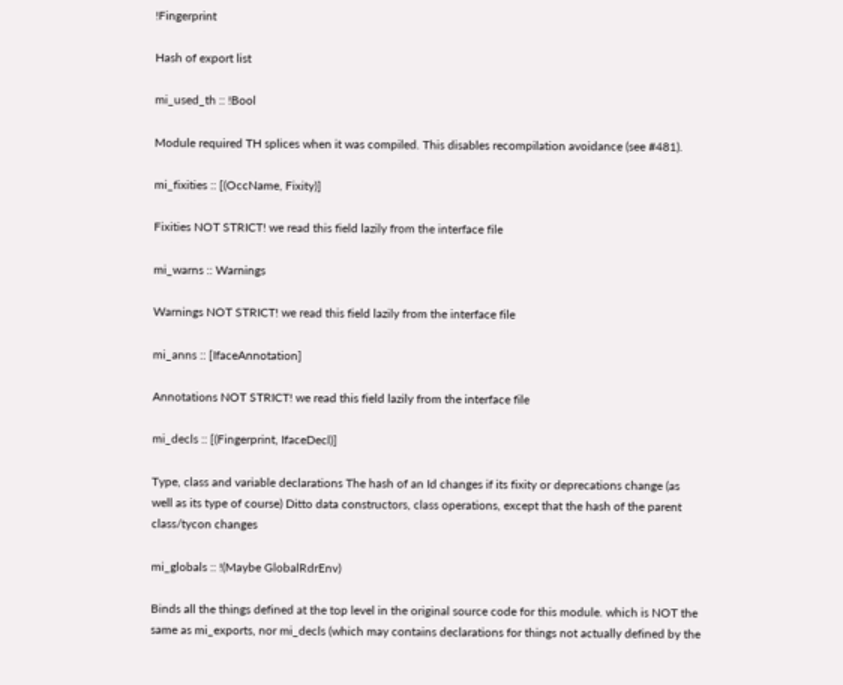!Fingerprint

Hash of export list

mi_used_th :: !Bool

Module required TH splices when it was compiled. This disables recompilation avoidance (see #481).

mi_fixities :: [(OccName, Fixity)]

Fixities NOT STRICT! we read this field lazily from the interface file

mi_warns :: Warnings

Warnings NOT STRICT! we read this field lazily from the interface file

mi_anns :: [IfaceAnnotation]

Annotations NOT STRICT! we read this field lazily from the interface file

mi_decls :: [(Fingerprint, IfaceDecl)]

Type, class and variable declarations The hash of an Id changes if its fixity or deprecations change (as well as its type of course) Ditto data constructors, class operations, except that the hash of the parent class/tycon changes

mi_globals :: !(Maybe GlobalRdrEnv)

Binds all the things defined at the top level in the original source code for this module. which is NOT the same as mi_exports, nor mi_decls (which may contains declarations for things not actually defined by the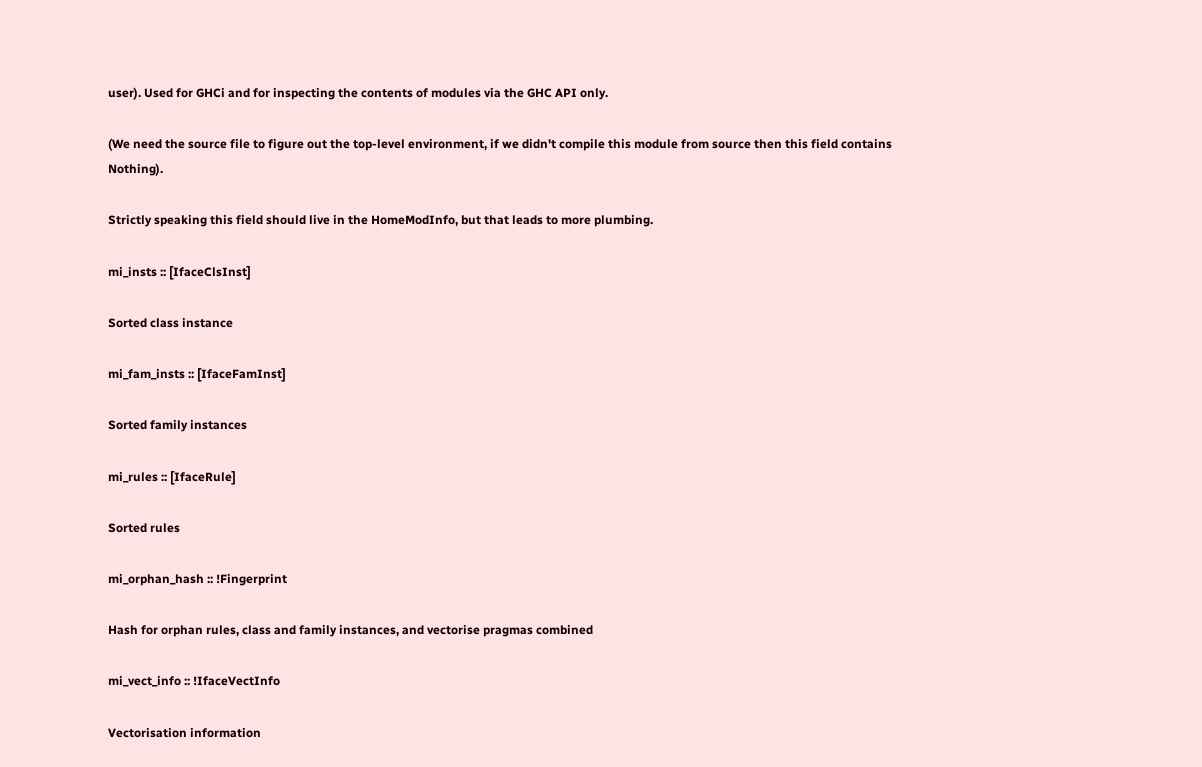user). Used for GHCi and for inspecting the contents of modules via the GHC API only.

(We need the source file to figure out the top-level environment, if we didn't compile this module from source then this field contains Nothing).

Strictly speaking this field should live in the HomeModInfo, but that leads to more plumbing.

mi_insts :: [IfaceClsInst]

Sorted class instance

mi_fam_insts :: [IfaceFamInst]

Sorted family instances

mi_rules :: [IfaceRule]

Sorted rules

mi_orphan_hash :: !Fingerprint

Hash for orphan rules, class and family instances, and vectorise pragmas combined

mi_vect_info :: !IfaceVectInfo

Vectorisation information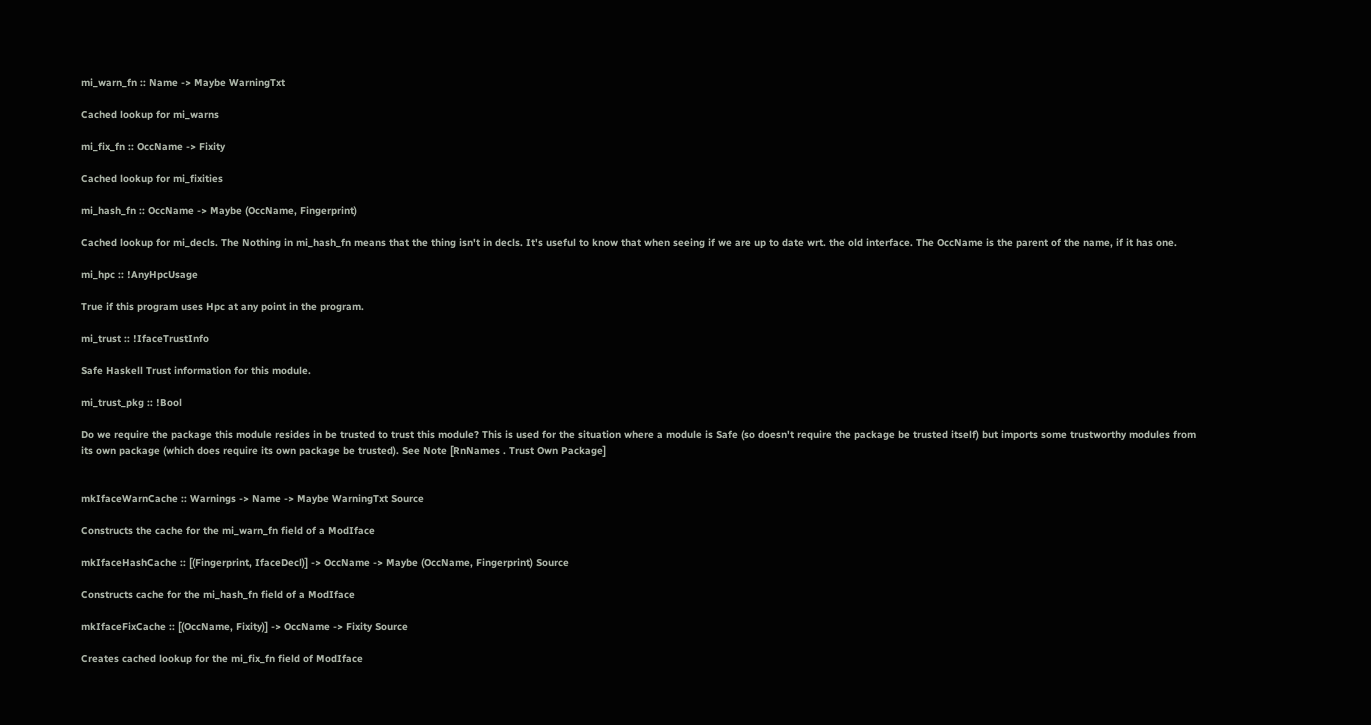mi_warn_fn :: Name -> Maybe WarningTxt

Cached lookup for mi_warns

mi_fix_fn :: OccName -> Fixity

Cached lookup for mi_fixities

mi_hash_fn :: OccName -> Maybe (OccName, Fingerprint)

Cached lookup for mi_decls. The Nothing in mi_hash_fn means that the thing isn't in decls. It's useful to know that when seeing if we are up to date wrt. the old interface. The OccName is the parent of the name, if it has one.

mi_hpc :: !AnyHpcUsage

True if this program uses Hpc at any point in the program.

mi_trust :: !IfaceTrustInfo

Safe Haskell Trust information for this module.

mi_trust_pkg :: !Bool

Do we require the package this module resides in be trusted to trust this module? This is used for the situation where a module is Safe (so doesn't require the package be trusted itself) but imports some trustworthy modules from its own package (which does require its own package be trusted). See Note [RnNames . Trust Own Package]


mkIfaceWarnCache :: Warnings -> Name -> Maybe WarningTxt Source

Constructs the cache for the mi_warn_fn field of a ModIface

mkIfaceHashCache :: [(Fingerprint, IfaceDecl)] -> OccName -> Maybe (OccName, Fingerprint) Source

Constructs cache for the mi_hash_fn field of a ModIface

mkIfaceFixCache :: [(OccName, Fixity)] -> OccName -> Fixity Source

Creates cached lookup for the mi_fix_fn field of ModIface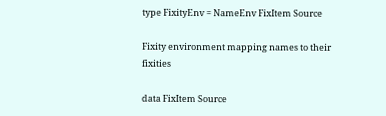type FixityEnv = NameEnv FixItem Source

Fixity environment mapping names to their fixities

data FixItem Source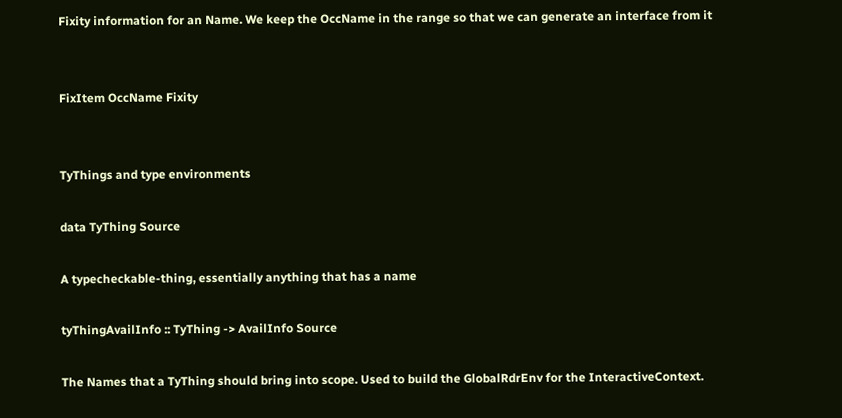Fixity information for an Name. We keep the OccName in the range so that we can generate an interface from it


FixItem OccName Fixity


TyThings and type environments

data TyThing Source

A typecheckable-thing, essentially anything that has a name

tyThingAvailInfo :: TyThing -> AvailInfo Source

The Names that a TyThing should bring into scope. Used to build the GlobalRdrEnv for the InteractiveContext.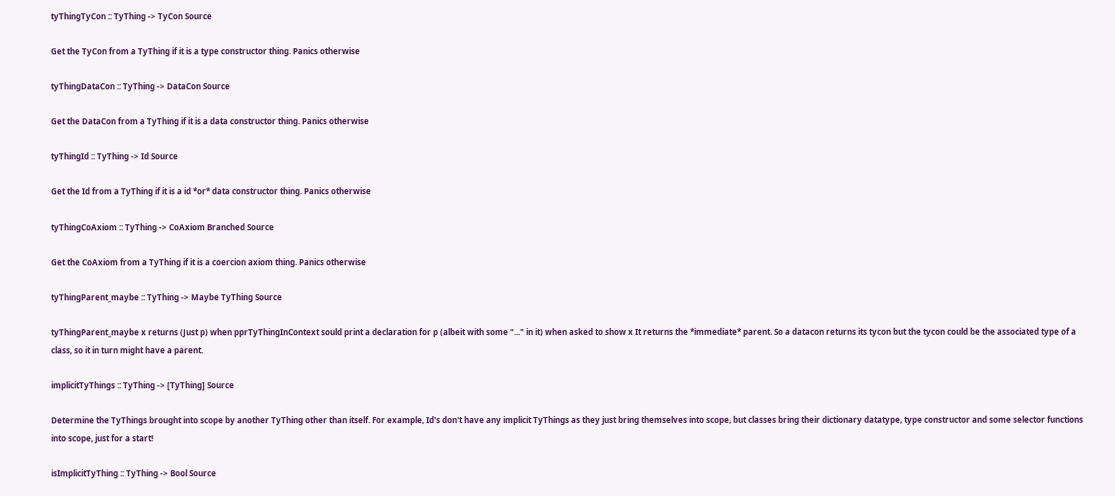tyThingTyCon :: TyThing -> TyCon Source

Get the TyCon from a TyThing if it is a type constructor thing. Panics otherwise

tyThingDataCon :: TyThing -> DataCon Source

Get the DataCon from a TyThing if it is a data constructor thing. Panics otherwise

tyThingId :: TyThing -> Id Source

Get the Id from a TyThing if it is a id *or* data constructor thing. Panics otherwise

tyThingCoAxiom :: TyThing -> CoAxiom Branched Source

Get the CoAxiom from a TyThing if it is a coercion axiom thing. Panics otherwise

tyThingParent_maybe :: TyThing -> Maybe TyThing Source

tyThingParent_maybe x returns (Just p) when pprTyThingInContext sould print a declaration for p (albeit with some "..." in it) when asked to show x It returns the *immediate* parent. So a datacon returns its tycon but the tycon could be the associated type of a class, so it in turn might have a parent.

implicitTyThings :: TyThing -> [TyThing] Source

Determine the TyThings brought into scope by another TyThing other than itself. For example, Id's don't have any implicit TyThings as they just bring themselves into scope, but classes bring their dictionary datatype, type constructor and some selector functions into scope, just for a start!

isImplicitTyThing :: TyThing -> Bool Source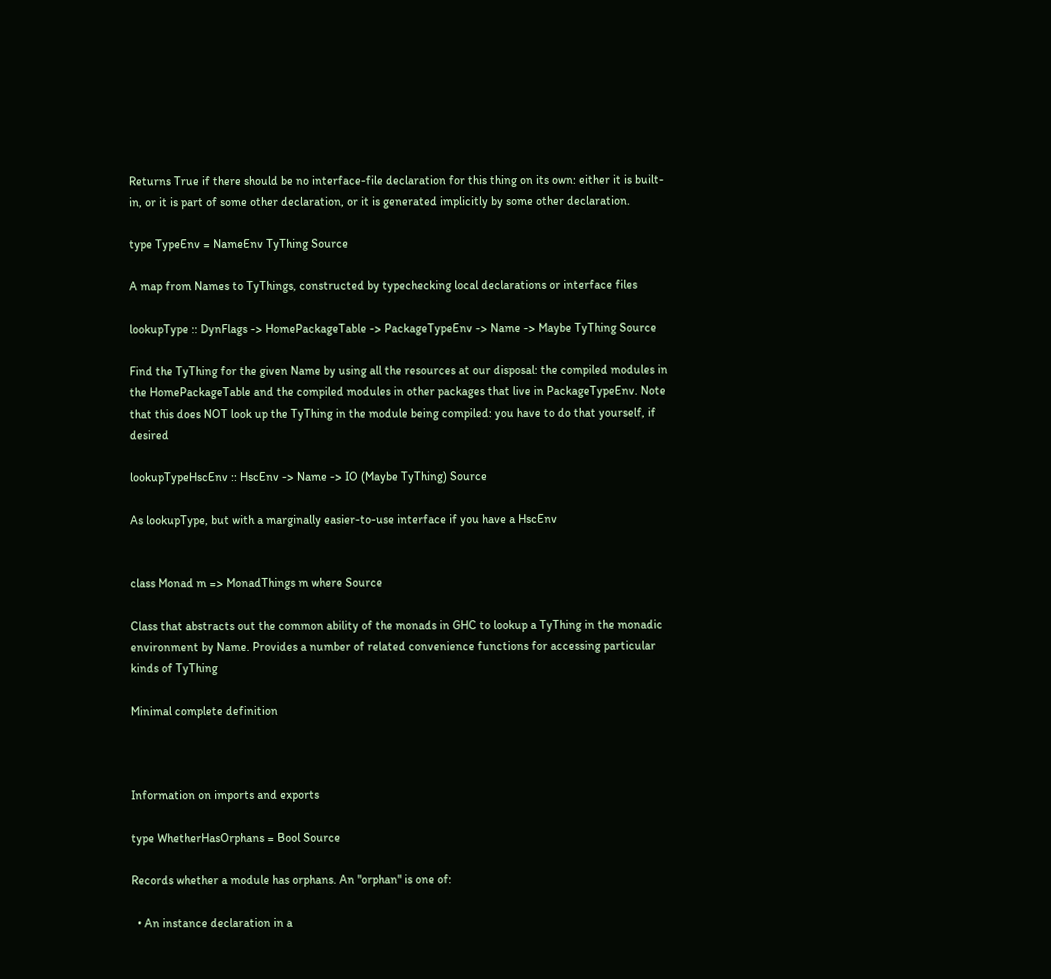Returns True if there should be no interface-file declaration for this thing on its own: either it is built-in, or it is part of some other declaration, or it is generated implicitly by some other declaration.

type TypeEnv = NameEnv TyThing Source

A map from Names to TyThings, constructed by typechecking local declarations or interface files

lookupType :: DynFlags -> HomePackageTable -> PackageTypeEnv -> Name -> Maybe TyThing Source

Find the TyThing for the given Name by using all the resources at our disposal: the compiled modules in the HomePackageTable and the compiled modules in other packages that live in PackageTypeEnv. Note that this does NOT look up the TyThing in the module being compiled: you have to do that yourself, if desired

lookupTypeHscEnv :: HscEnv -> Name -> IO (Maybe TyThing) Source

As lookupType, but with a marginally easier-to-use interface if you have a HscEnv


class Monad m => MonadThings m where Source

Class that abstracts out the common ability of the monads in GHC to lookup a TyThing in the monadic environment by Name. Provides a number of related convenience functions for accessing particular kinds of TyThing

Minimal complete definition



Information on imports and exports

type WhetherHasOrphans = Bool Source

Records whether a module has orphans. An "orphan" is one of:

  • An instance declaration in a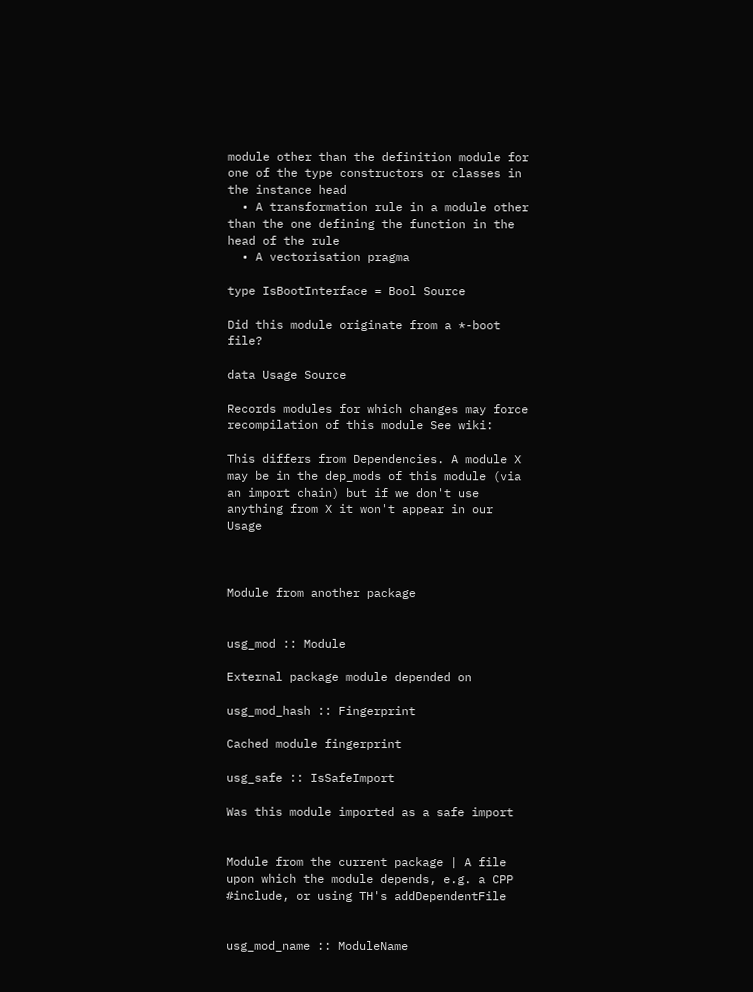module other than the definition module for one of the type constructors or classes in the instance head
  • A transformation rule in a module other than the one defining the function in the head of the rule
  • A vectorisation pragma

type IsBootInterface = Bool Source

Did this module originate from a *-boot file?

data Usage Source

Records modules for which changes may force recompilation of this module See wiki:

This differs from Dependencies. A module X may be in the dep_mods of this module (via an import chain) but if we don't use anything from X it won't appear in our Usage



Module from another package


usg_mod :: Module

External package module depended on

usg_mod_hash :: Fingerprint

Cached module fingerprint

usg_safe :: IsSafeImport

Was this module imported as a safe import


Module from the current package | A file upon which the module depends, e.g. a CPP #include, or using TH's addDependentFile


usg_mod_name :: ModuleName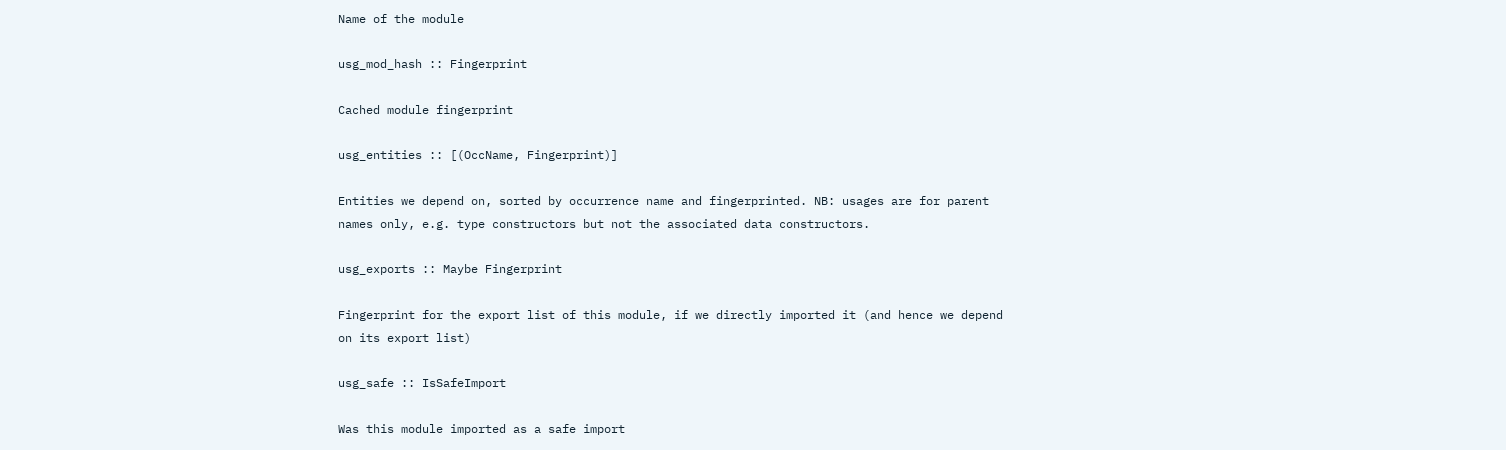Name of the module

usg_mod_hash :: Fingerprint

Cached module fingerprint

usg_entities :: [(OccName, Fingerprint)]

Entities we depend on, sorted by occurrence name and fingerprinted. NB: usages are for parent names only, e.g. type constructors but not the associated data constructors.

usg_exports :: Maybe Fingerprint

Fingerprint for the export list of this module, if we directly imported it (and hence we depend on its export list)

usg_safe :: IsSafeImport

Was this module imported as a safe import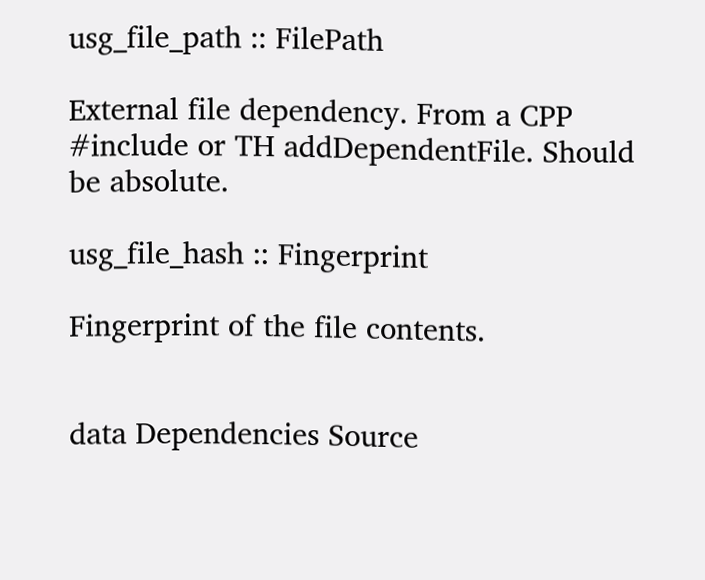usg_file_path :: FilePath

External file dependency. From a CPP #include or TH addDependentFile. Should be absolute.

usg_file_hash :: Fingerprint

Fingerprint of the file contents.


data Dependencies Source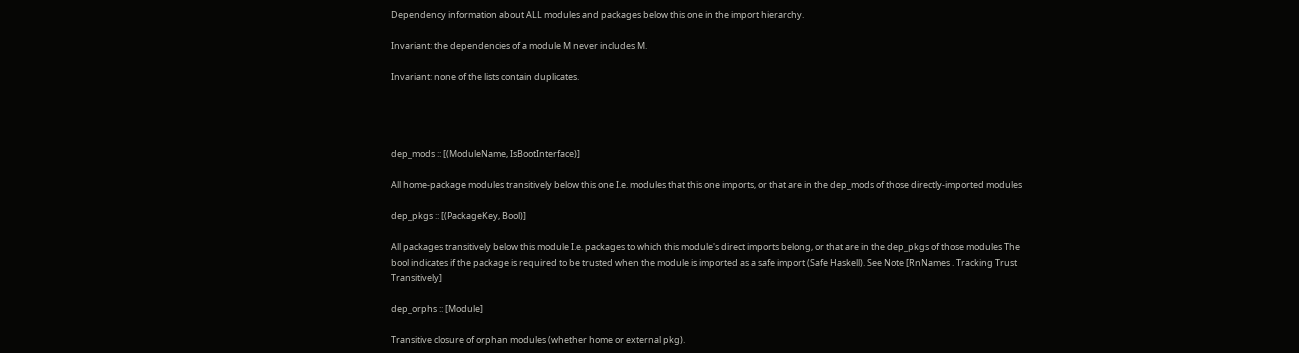Dependency information about ALL modules and packages below this one in the import hierarchy.

Invariant: the dependencies of a module M never includes M.

Invariant: none of the lists contain duplicates.




dep_mods :: [(ModuleName, IsBootInterface)]

All home-package modules transitively below this one I.e. modules that this one imports, or that are in the dep_mods of those directly-imported modules

dep_pkgs :: [(PackageKey, Bool)]

All packages transitively below this module I.e. packages to which this module's direct imports belong, or that are in the dep_pkgs of those modules The bool indicates if the package is required to be trusted when the module is imported as a safe import (Safe Haskell). See Note [RnNames . Tracking Trust Transitively]

dep_orphs :: [Module]

Transitive closure of orphan modules (whether home or external pkg).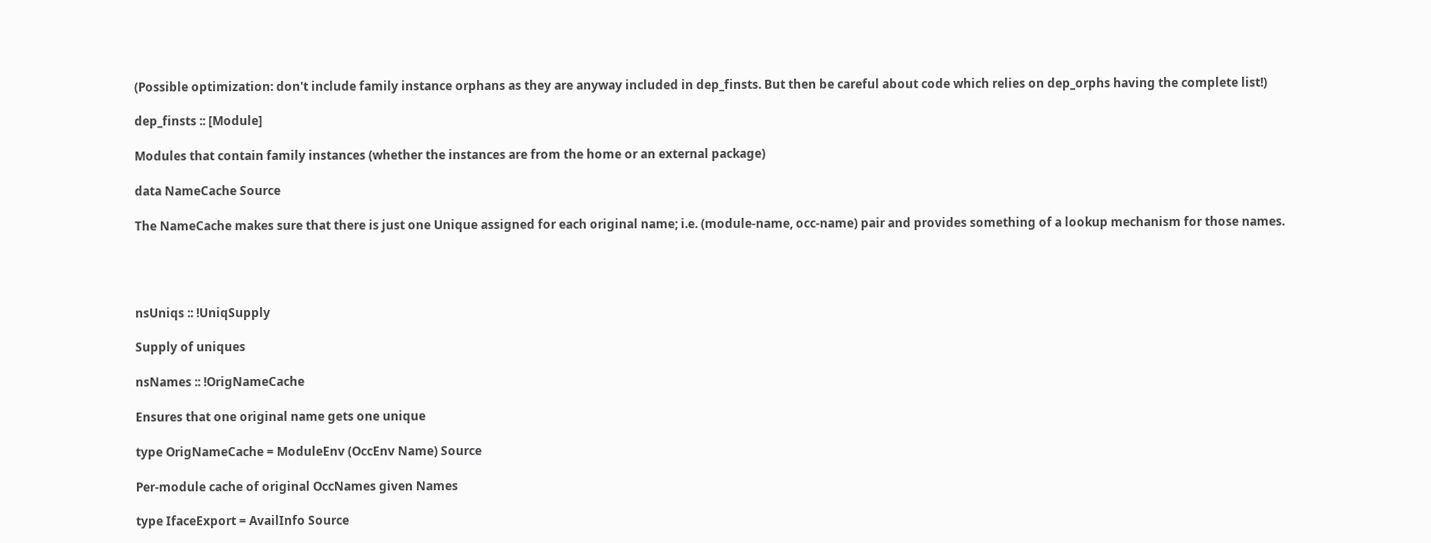(Possible optimization: don't include family instance orphans as they are anyway included in dep_finsts. But then be careful about code which relies on dep_orphs having the complete list!)

dep_finsts :: [Module]

Modules that contain family instances (whether the instances are from the home or an external package)

data NameCache Source

The NameCache makes sure that there is just one Unique assigned for each original name; i.e. (module-name, occ-name) pair and provides something of a lookup mechanism for those names.




nsUniqs :: !UniqSupply

Supply of uniques

nsNames :: !OrigNameCache

Ensures that one original name gets one unique

type OrigNameCache = ModuleEnv (OccEnv Name) Source

Per-module cache of original OccNames given Names

type IfaceExport = AvailInfo Source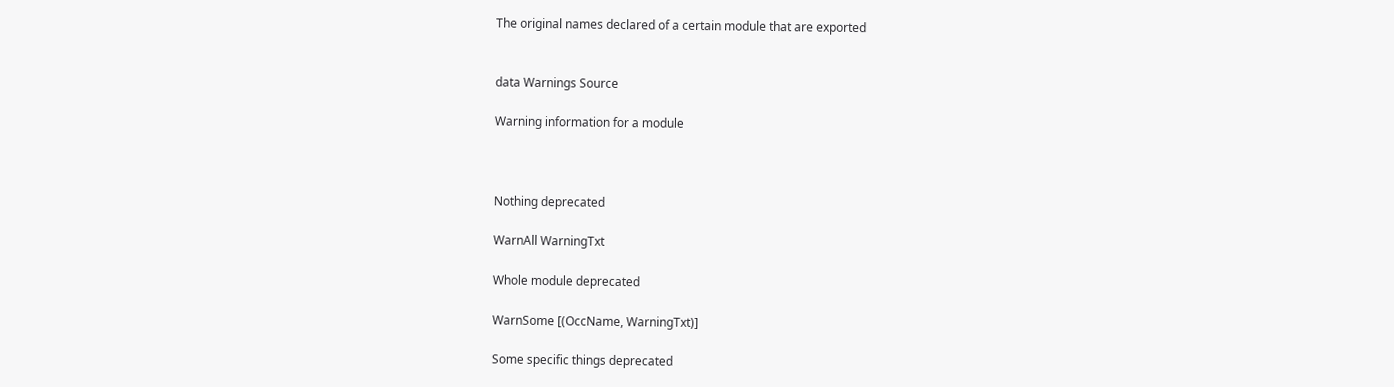The original names declared of a certain module that are exported


data Warnings Source

Warning information for a module



Nothing deprecated

WarnAll WarningTxt

Whole module deprecated

WarnSome [(OccName, WarningTxt)]

Some specific things deprecated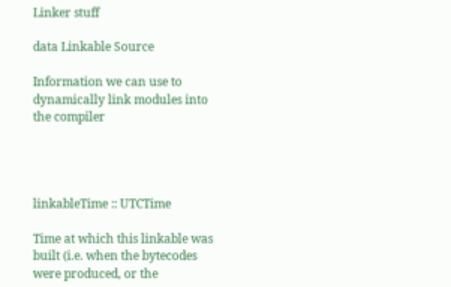Linker stuff

data Linkable Source

Information we can use to dynamically link modules into the compiler




linkableTime :: UTCTime

Time at which this linkable was built (i.e. when the bytecodes were produced, or the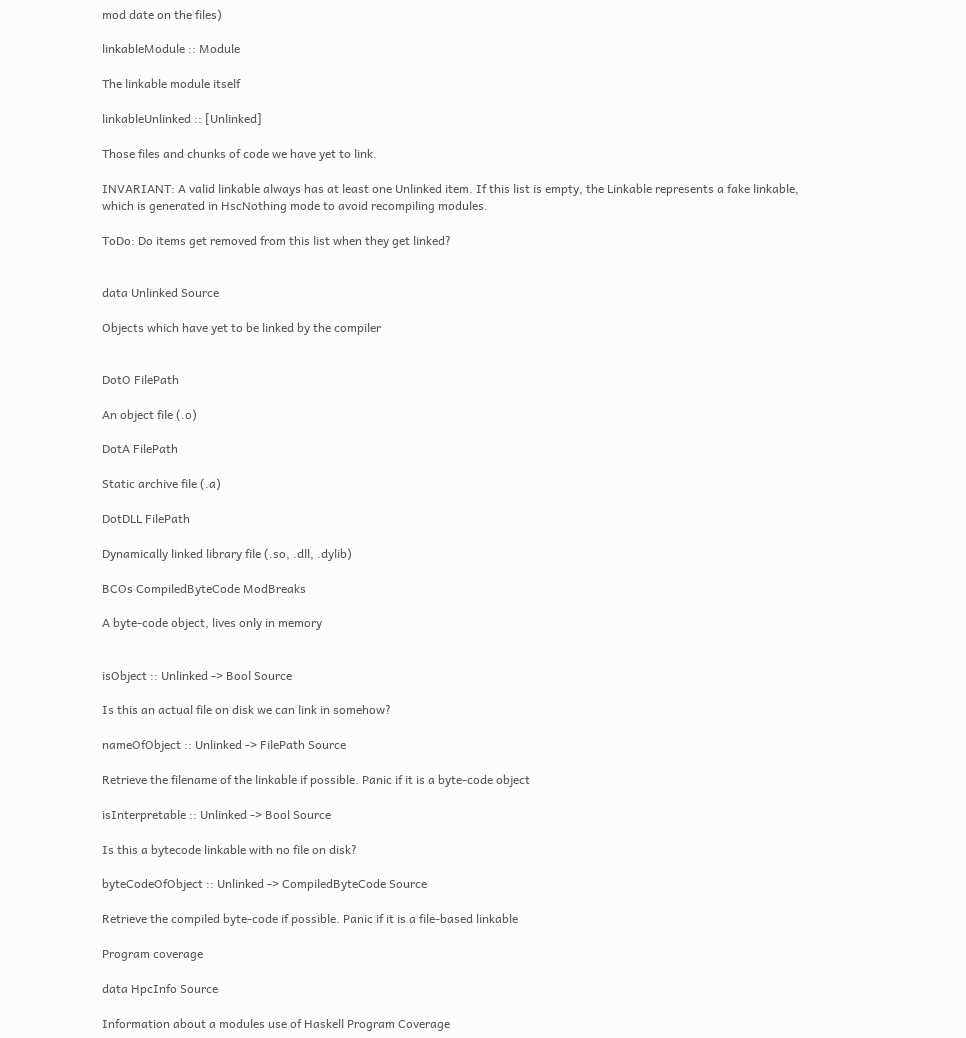mod date on the files)

linkableModule :: Module

The linkable module itself

linkableUnlinked :: [Unlinked]

Those files and chunks of code we have yet to link.

INVARIANT: A valid linkable always has at least one Unlinked item. If this list is empty, the Linkable represents a fake linkable, which is generated in HscNothing mode to avoid recompiling modules.

ToDo: Do items get removed from this list when they get linked?


data Unlinked Source

Objects which have yet to be linked by the compiler


DotO FilePath

An object file (.o)

DotA FilePath

Static archive file (.a)

DotDLL FilePath

Dynamically linked library file (.so, .dll, .dylib)

BCOs CompiledByteCode ModBreaks

A byte-code object, lives only in memory


isObject :: Unlinked -> Bool Source

Is this an actual file on disk we can link in somehow?

nameOfObject :: Unlinked -> FilePath Source

Retrieve the filename of the linkable if possible. Panic if it is a byte-code object

isInterpretable :: Unlinked -> Bool Source

Is this a bytecode linkable with no file on disk?

byteCodeOfObject :: Unlinked -> CompiledByteCode Source

Retrieve the compiled byte-code if possible. Panic if it is a file-based linkable

Program coverage

data HpcInfo Source

Information about a modules use of Haskell Program Coverage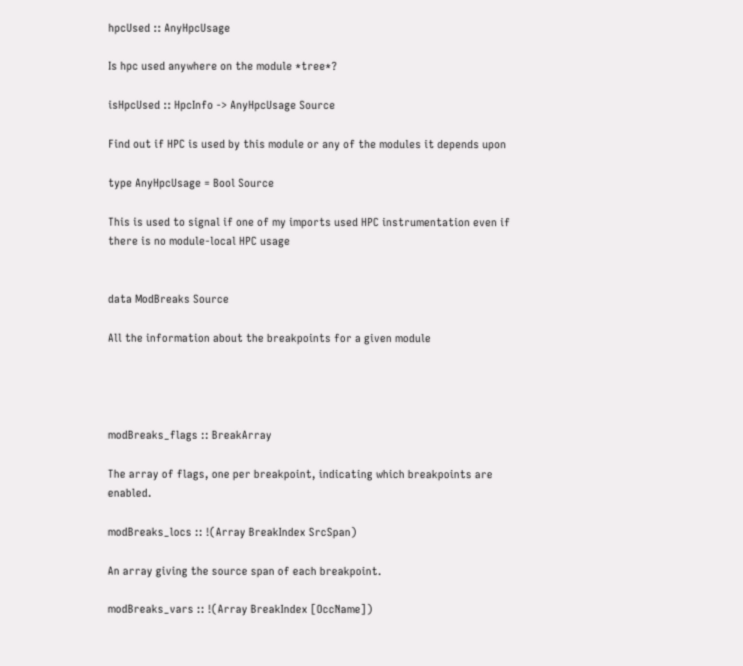hpcUsed :: AnyHpcUsage

Is hpc used anywhere on the module *tree*?

isHpcUsed :: HpcInfo -> AnyHpcUsage Source

Find out if HPC is used by this module or any of the modules it depends upon

type AnyHpcUsage = Bool Source

This is used to signal if one of my imports used HPC instrumentation even if there is no module-local HPC usage


data ModBreaks Source

All the information about the breakpoints for a given module




modBreaks_flags :: BreakArray

The array of flags, one per breakpoint, indicating which breakpoints are enabled.

modBreaks_locs :: !(Array BreakIndex SrcSpan)

An array giving the source span of each breakpoint.

modBreaks_vars :: !(Array BreakIndex [OccName])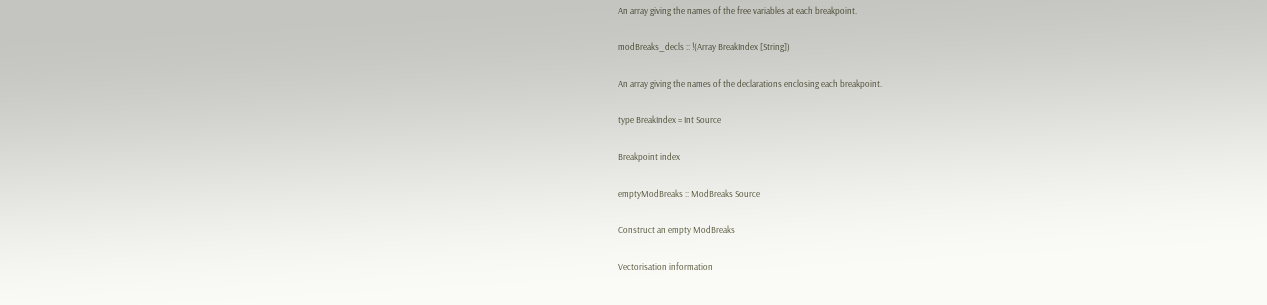An array giving the names of the free variables at each breakpoint.

modBreaks_decls :: !(Array BreakIndex [String])

An array giving the names of the declarations enclosing each breakpoint.

type BreakIndex = Int Source

Breakpoint index

emptyModBreaks :: ModBreaks Source

Construct an empty ModBreaks

Vectorisation information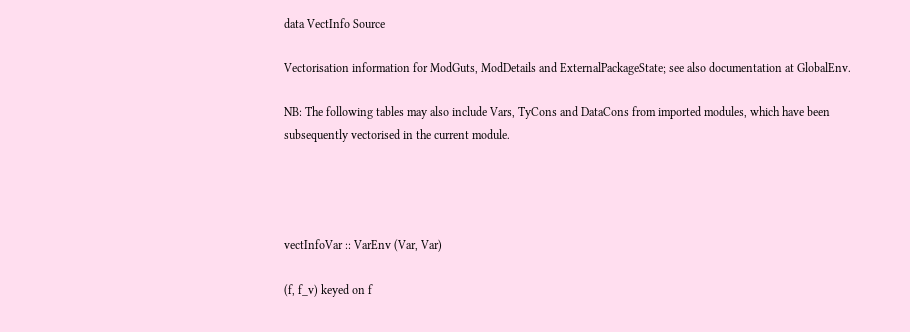data VectInfo Source

Vectorisation information for ModGuts, ModDetails and ExternalPackageState; see also documentation at GlobalEnv.

NB: The following tables may also include Vars, TyCons and DataCons from imported modules, which have been subsequently vectorised in the current module.




vectInfoVar :: VarEnv (Var, Var)

(f, f_v) keyed on f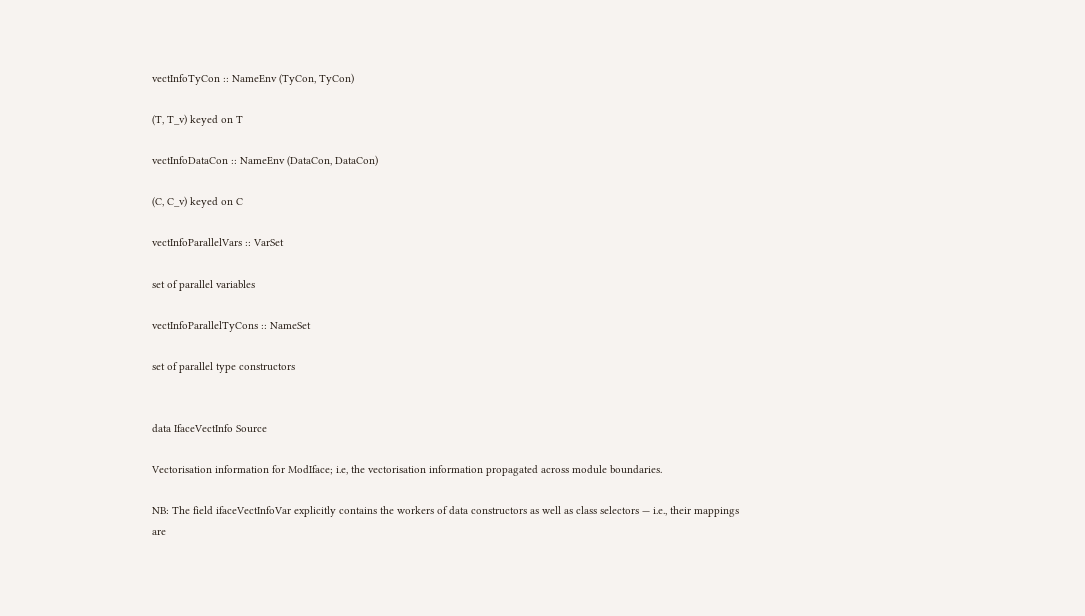vectInfoTyCon :: NameEnv (TyCon, TyCon)

(T, T_v) keyed on T

vectInfoDataCon :: NameEnv (DataCon, DataCon)

(C, C_v) keyed on C

vectInfoParallelVars :: VarSet

set of parallel variables

vectInfoParallelTyCons :: NameSet

set of parallel type constructors


data IfaceVectInfo Source

Vectorisation information for ModIface; i.e, the vectorisation information propagated across module boundaries.

NB: The field ifaceVectInfoVar explicitly contains the workers of data constructors as well as class selectors — i.e., their mappings are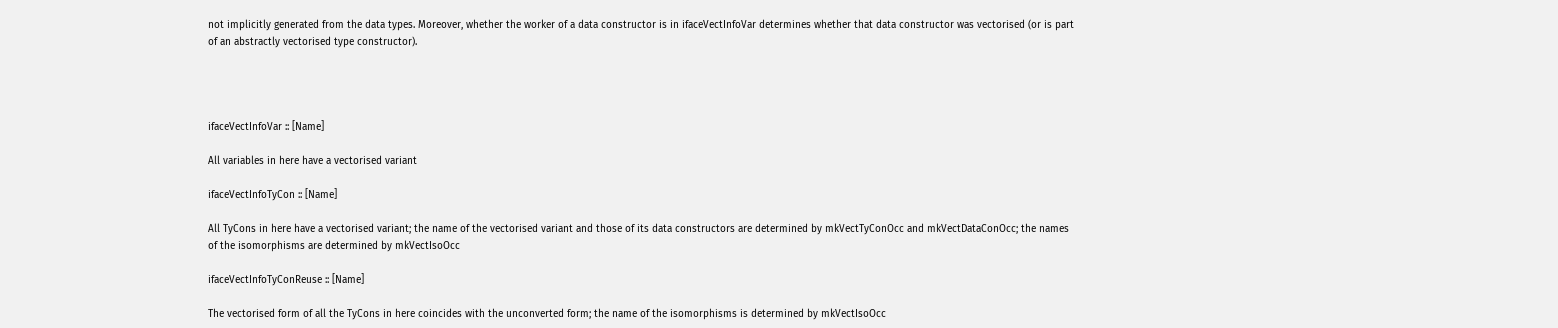not implicitly generated from the data types. Moreover, whether the worker of a data constructor is in ifaceVectInfoVar determines whether that data constructor was vectorised (or is part of an abstractly vectorised type constructor).




ifaceVectInfoVar :: [Name]

All variables in here have a vectorised variant

ifaceVectInfoTyCon :: [Name]

All TyCons in here have a vectorised variant; the name of the vectorised variant and those of its data constructors are determined by mkVectTyConOcc and mkVectDataConOcc; the names of the isomorphisms are determined by mkVectIsoOcc

ifaceVectInfoTyConReuse :: [Name]

The vectorised form of all the TyCons in here coincides with the unconverted form; the name of the isomorphisms is determined by mkVectIsoOcc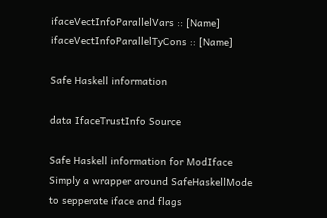ifaceVectInfoParallelVars :: [Name]
ifaceVectInfoParallelTyCons :: [Name]

Safe Haskell information

data IfaceTrustInfo Source

Safe Haskell information for ModIface Simply a wrapper around SafeHaskellMode to sepperate iface and flags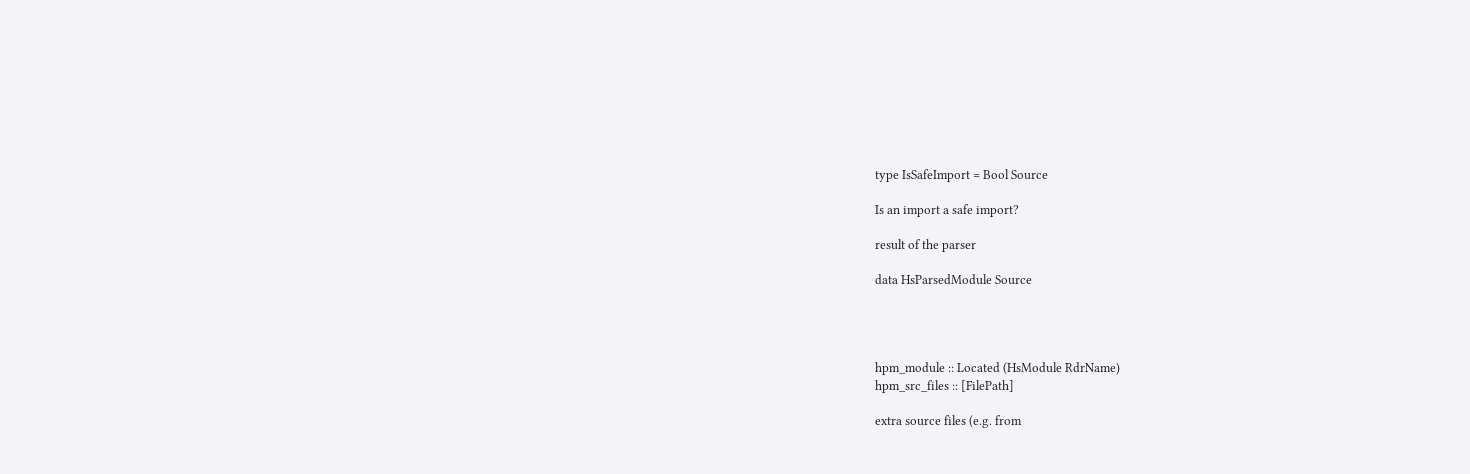type IsSafeImport = Bool Source

Is an import a safe import?

result of the parser

data HsParsedModule Source




hpm_module :: Located (HsModule RdrName)
hpm_src_files :: [FilePath]

extra source files (e.g. from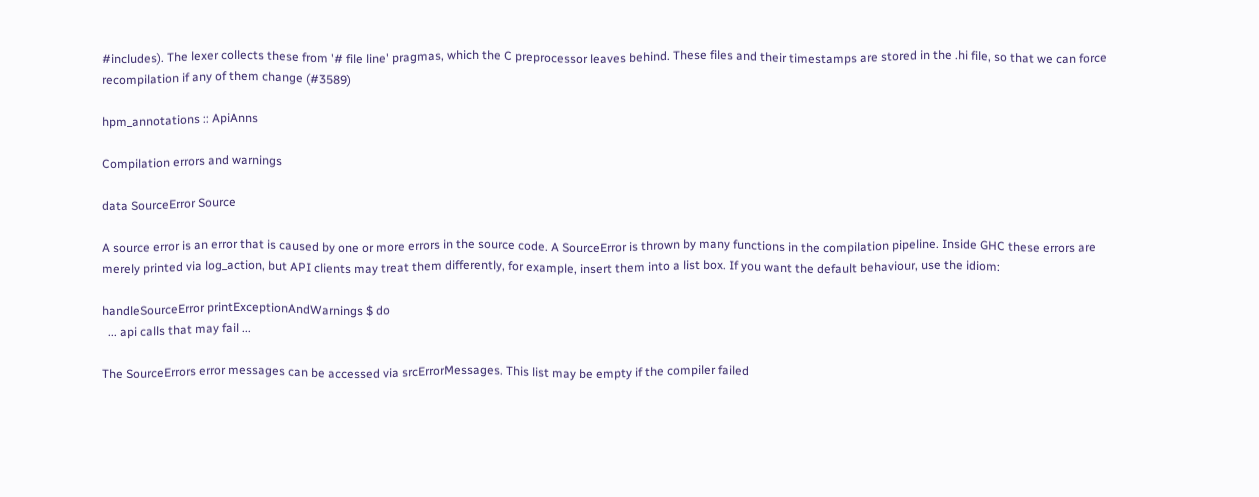#includes). The lexer collects these from '# file line' pragmas, which the C preprocessor leaves behind. These files and their timestamps are stored in the .hi file, so that we can force recompilation if any of them change (#3589)

hpm_annotations :: ApiAnns

Compilation errors and warnings

data SourceError Source

A source error is an error that is caused by one or more errors in the source code. A SourceError is thrown by many functions in the compilation pipeline. Inside GHC these errors are merely printed via log_action, but API clients may treat them differently, for example, insert them into a list box. If you want the default behaviour, use the idiom:

handleSourceError printExceptionAndWarnings $ do
  ... api calls that may fail ...

The SourceErrors error messages can be accessed via srcErrorMessages. This list may be empty if the compiler failed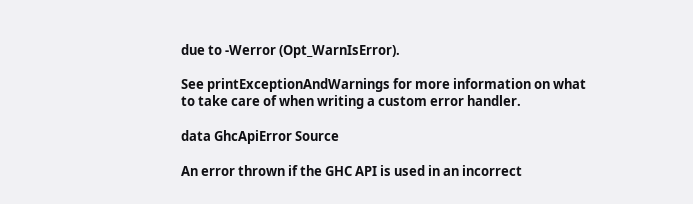due to -Werror (Opt_WarnIsError).

See printExceptionAndWarnings for more information on what to take care of when writing a custom error handler.

data GhcApiError Source

An error thrown if the GHC API is used in an incorrect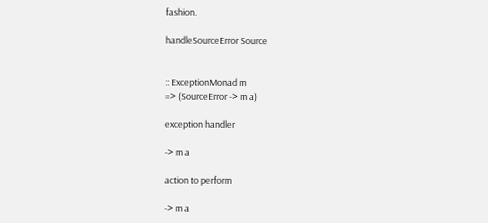fashion.

handleSourceError Source


:: ExceptionMonad m
=> (SourceError -> m a)

exception handler

-> m a

action to perform

-> m a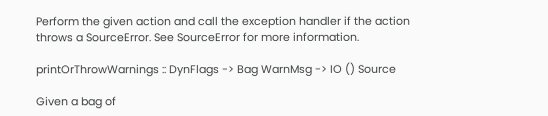Perform the given action and call the exception handler if the action throws a SourceError. See SourceError for more information.

printOrThrowWarnings :: DynFlags -> Bag WarnMsg -> IO () Source

Given a bag of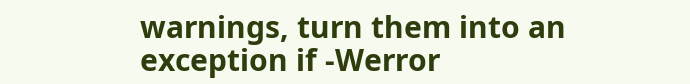warnings, turn them into an exception if -Werror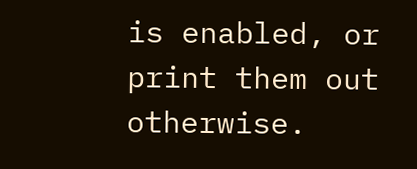is enabled, or print them out otherwise.